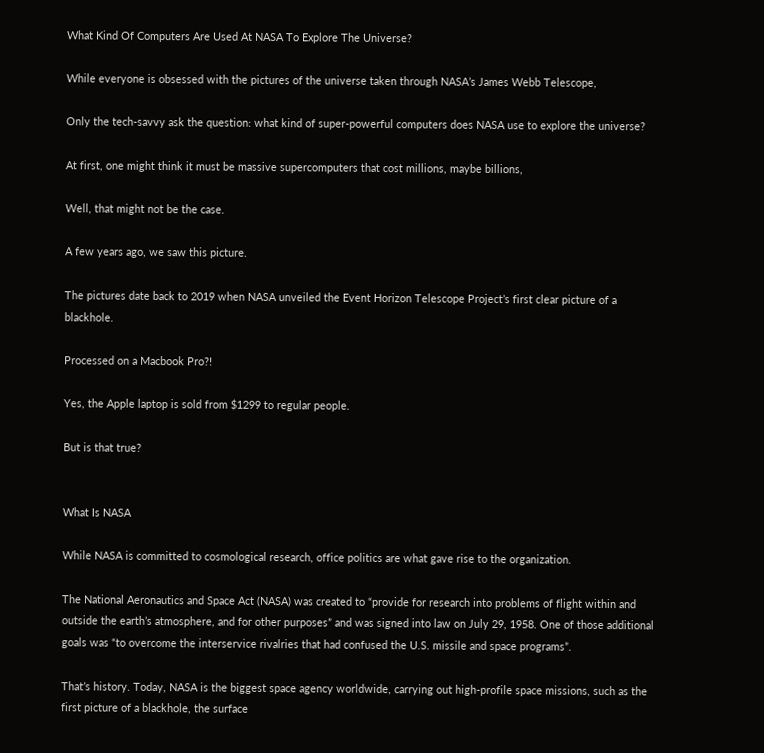What Kind Of Computers Are Used At NASA To Explore The Universe?

While everyone is obsessed with the pictures of the universe taken through NASA’s James Webb Telescope,

Only the tech-savvy ask the question: what kind of super-powerful computers does NASA use to explore the universe?

At first, one might think it must be massive supercomputers that cost millions, maybe billions,

Well, that might not be the case.

A few years ago, we saw this picture.

The pictures date back to 2019 when NASA unveiled the Event Horizon Telescope Project’s first clear picture of a blackhole.

Processed on a Macbook Pro?!

Yes, the Apple laptop is sold from $1299 to regular people.

But is that true?


What Is NASA

While NASA is committed to cosmological research, office politics are what gave rise to the organization.

The National Aeronautics and Space Act (NASA) was created to “provide for research into problems of flight within and outside the earth’s atmosphere, and for other purposes” and was signed into law on July 29, 1958. One of those additional goals was “to overcome the interservice rivalries that had confused the U.S. missile and space programs”.

That’s history. Today, NASA is the biggest space agency worldwide, carrying out high-profile space missions, such as the first picture of a blackhole, the surface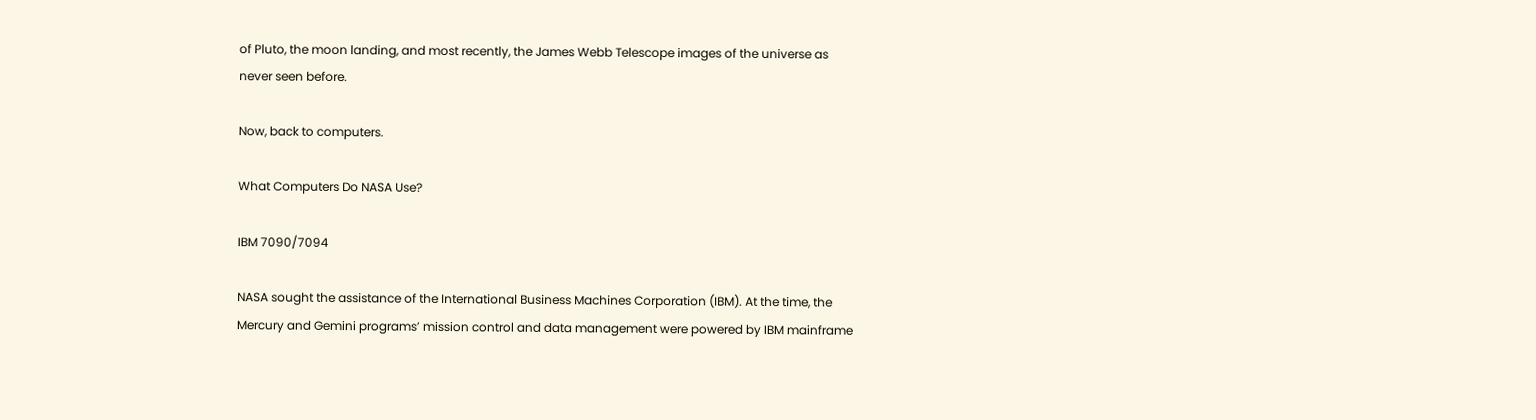of Pluto, the moon landing, and most recently, the James Webb Telescope images of the universe as never seen before.

Now, back to computers.

What Computers Do NASA Use?

IBM 7090/7094

NASA sought the assistance of the International Business Machines Corporation (IBM). At the time, the Mercury and Gemini programs’ mission control and data management were powered by IBM mainframe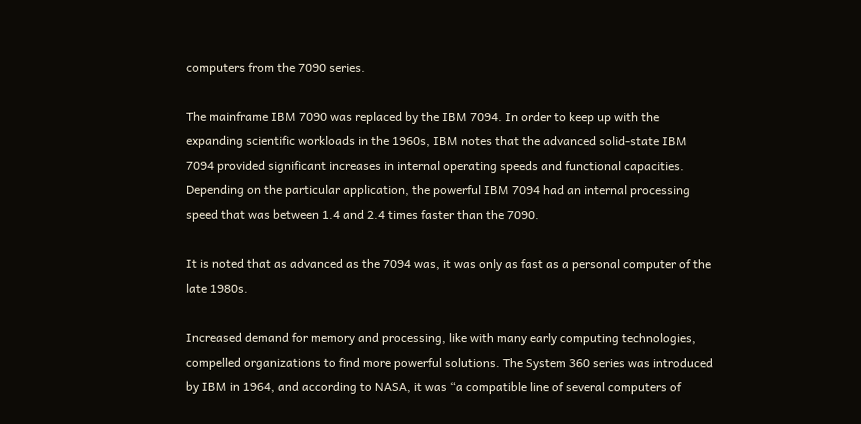computers from the 7090 series.

The mainframe IBM 7090 was replaced by the IBM 7094. In order to keep up with the expanding scientific workloads in the 1960s, IBM notes that the advanced solid-state IBM 7094 provided significant increases in internal operating speeds and functional capacities. Depending on the particular application, the powerful IBM 7094 had an internal processing speed that was between 1.4 and 2.4 times faster than the 7090.

It is noted that as advanced as the 7094 was, it was only as fast as a personal computer of the late 1980s.

Increased demand for memory and processing, like with many early computing technologies, compelled organizations to find more powerful solutions. The System 360 series was introduced by IBM in 1964, and according to NASA, it was “a compatible line of several computers of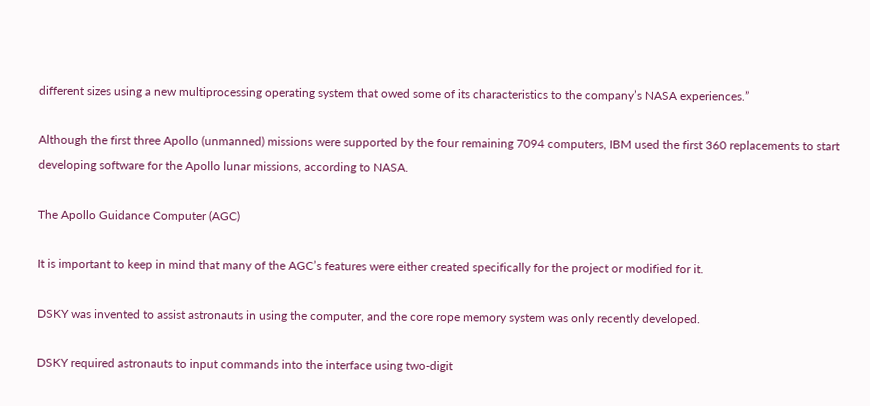different sizes using a new multiprocessing operating system that owed some of its characteristics to the company’s NASA experiences.”

Although the first three Apollo (unmanned) missions were supported by the four remaining 7094 computers, IBM used the first 360 replacements to start developing software for the Apollo lunar missions, according to NASA.

The Apollo Guidance Computer (AGC)

It is important to keep in mind that many of the AGC’s features were either created specifically for the project or modified for it.

DSKY was invented to assist astronauts in using the computer, and the core rope memory system was only recently developed.

DSKY required astronauts to input commands into the interface using two-digit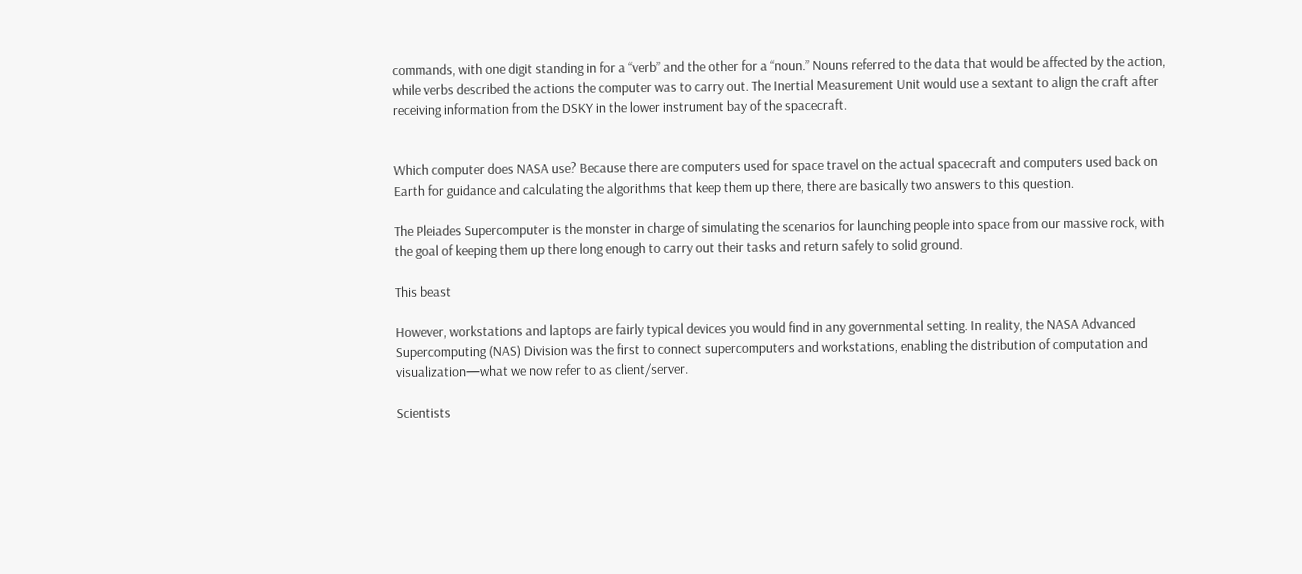commands, with one digit standing in for a “verb” and the other for a “noun.” Nouns referred to the data that would be affected by the action, while verbs described the actions the computer was to carry out. The Inertial Measurement Unit would use a sextant to align the craft after receiving information from the DSKY in the lower instrument bay of the spacecraft.


Which computer does NASA use? Because there are computers used for space travel on the actual spacecraft and computers used back on Earth for guidance and calculating the algorithms that keep them up there, there are basically two answers to this question.

The Pleiades Supercomputer is the monster in charge of simulating the scenarios for launching people into space from our massive rock, with the goal of keeping them up there long enough to carry out their tasks and return safely to solid ground.

This beast

However, workstations and laptops are fairly typical devices you would find in any governmental setting. In reality, the NASA Advanced Supercomputing (NAS) Division was the first to connect supercomputers and workstations, enabling the distribution of computation and visualization—what we now refer to as client/server.

Scientists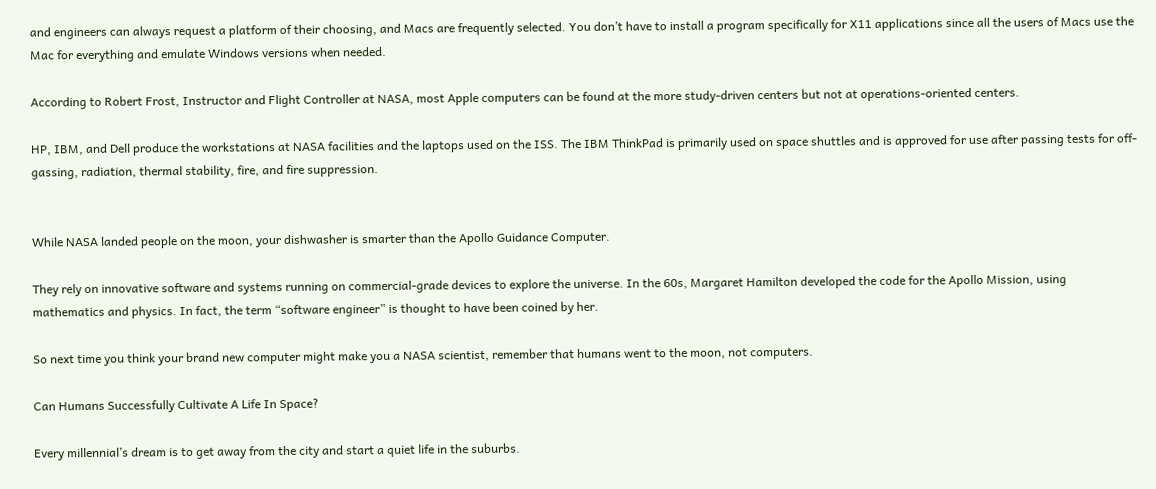and engineers can always request a platform of their choosing, and Macs are frequently selected. You don’t have to install a program specifically for X11 applications since all the users of Macs use the Mac for everything and emulate Windows versions when needed.

According to Robert Frost, Instructor and Flight Controller at NASA, most Apple computers can be found at the more study-driven centers but not at operations-oriented centers.

HP, IBM, and Dell produce the workstations at NASA facilities and the laptops used on the ISS. The IBM ThinkPad is primarily used on space shuttles and is approved for use after passing tests for off-gassing, radiation, thermal stability, fire, and fire suppression.


While NASA landed people on the moon, your dishwasher is smarter than the Apollo Guidance Computer.

They rely on innovative software and systems running on commercial-grade devices to explore the universe. In the 60s, Margaret Hamilton developed the code for the Apollo Mission, using mathematics and physics. In fact, the term “software engineer” is thought to have been coined by her.

So next time you think your brand new computer might make you a NASA scientist, remember that humans went to the moon, not computers.

Can Humans Successfully Cultivate A Life In Space?

Every millennial’s dream is to get away from the city and start a quiet life in the suburbs.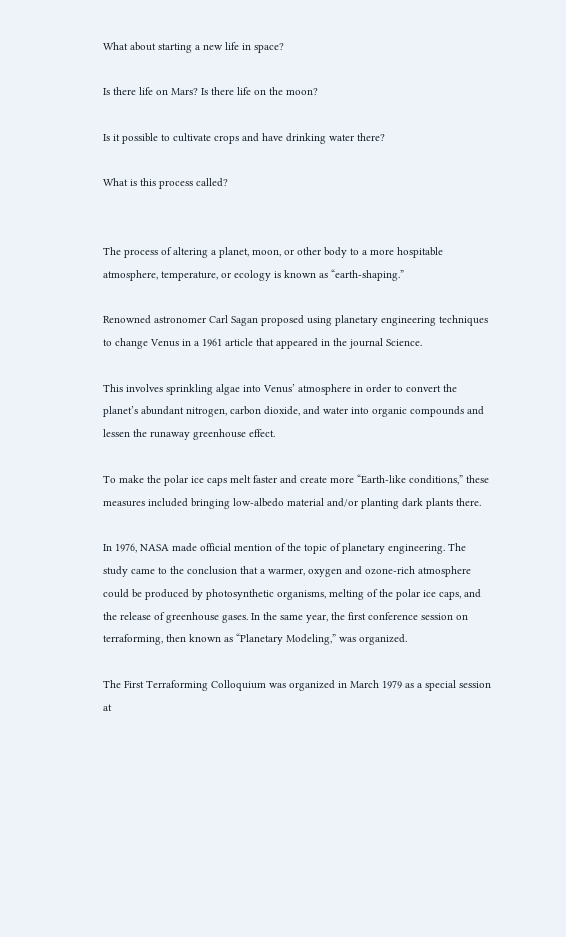What about starting a new life in space?

Is there life on Mars? Is there life on the moon?

Is it possible to cultivate crops and have drinking water there?

What is this process called?


The process of altering a planet, moon, or other body to a more hospitable atmosphere, temperature, or ecology is known as “earth-shaping.”

Renowned astronomer Carl Sagan proposed using planetary engineering techniques to change Venus in a 1961 article that appeared in the journal Science.

This involves sprinkling algae into Venus’ atmosphere in order to convert the planet’s abundant nitrogen, carbon dioxide, and water into organic compounds and lessen the runaway greenhouse effect.

To make the polar ice caps melt faster and create more “Earth-like conditions,” these measures included bringing low-albedo material and/or planting dark plants there.

In 1976, NASA made official mention of the topic of planetary engineering. The study came to the conclusion that a warmer, oxygen and ozone-rich atmosphere could be produced by photosynthetic organisms, melting of the polar ice caps, and the release of greenhouse gases. In the same year, the first conference session on terraforming, then known as “Planetary Modeling,” was organized.

The First Terraforming Colloquium was organized in March 1979 as a special session at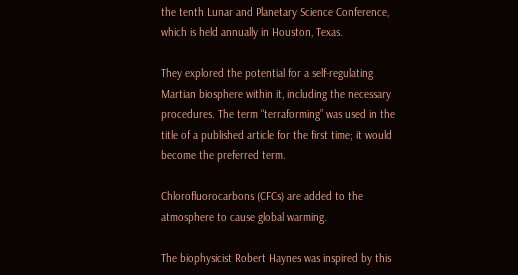the tenth Lunar and Planetary Science Conference, which is held annually in Houston, Texas.

They explored the potential for a self-regulating Martian biosphere within it, including the necessary procedures. The term “terraforming” was used in the title of a published article for the first time; it would become the preferred term.

Chlorofluorocarbons (CFCs) are added to the atmosphere to cause global warming.

The biophysicist Robert Haynes was inspired by this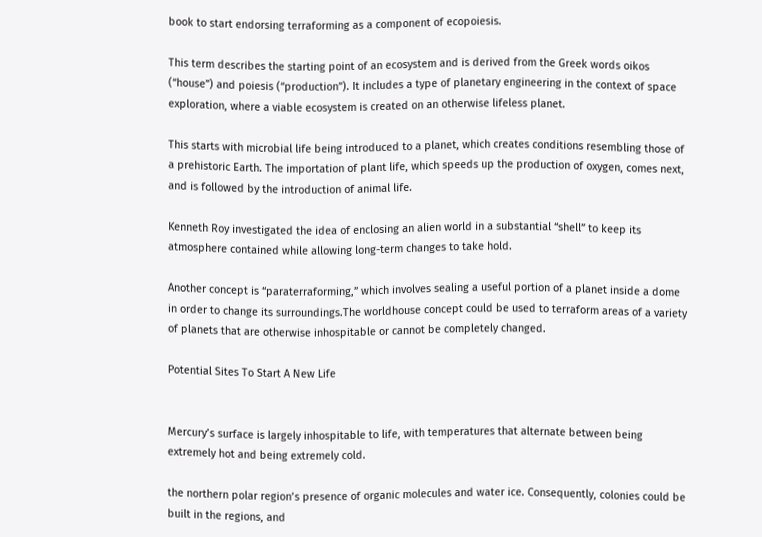book to start endorsing terraforming as a component of ecopoiesis.

This term describes the starting point of an ecosystem and is derived from the Greek words oikos (“house”) and poiesis (“production”). It includes a type of planetary engineering in the context of space exploration, where a viable ecosystem is created on an otherwise lifeless planet.

This starts with microbial life being introduced to a planet, which creates conditions resembling those of a prehistoric Earth. The importation of plant life, which speeds up the production of oxygen, comes next, and is followed by the introduction of animal life.

Kenneth Roy investigated the idea of enclosing an alien world in a substantial “shell” to keep its atmosphere contained while allowing long-term changes to take hold.

Another concept is “paraterraforming,” which involves sealing a useful portion of a planet inside a dome in order to change its surroundings.The worldhouse concept could be used to terraform areas of a variety of planets that are otherwise inhospitable or cannot be completely changed.

Potential Sites To Start A New Life


Mercury’s surface is largely inhospitable to life, with temperatures that alternate between being extremely hot and being extremely cold.

the northern polar region’s presence of organic molecules and water ice. Consequently, colonies could be built in the regions, and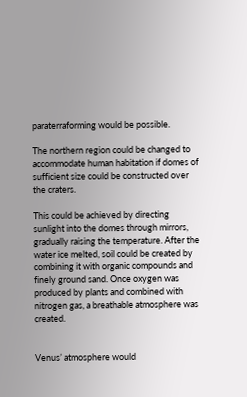paraterraforming would be possible.

The northern region could be changed to accommodate human habitation if domes of sufficient size could be constructed over the craters.

This could be achieved by directing sunlight into the domes through mirrors, gradually raising the temperature. After the water ice melted, soil could be created by combining it with organic compounds and finely ground sand. Once oxygen was produced by plants and combined with nitrogen gas, a breathable atmosphere was created.


Venus’ atmosphere would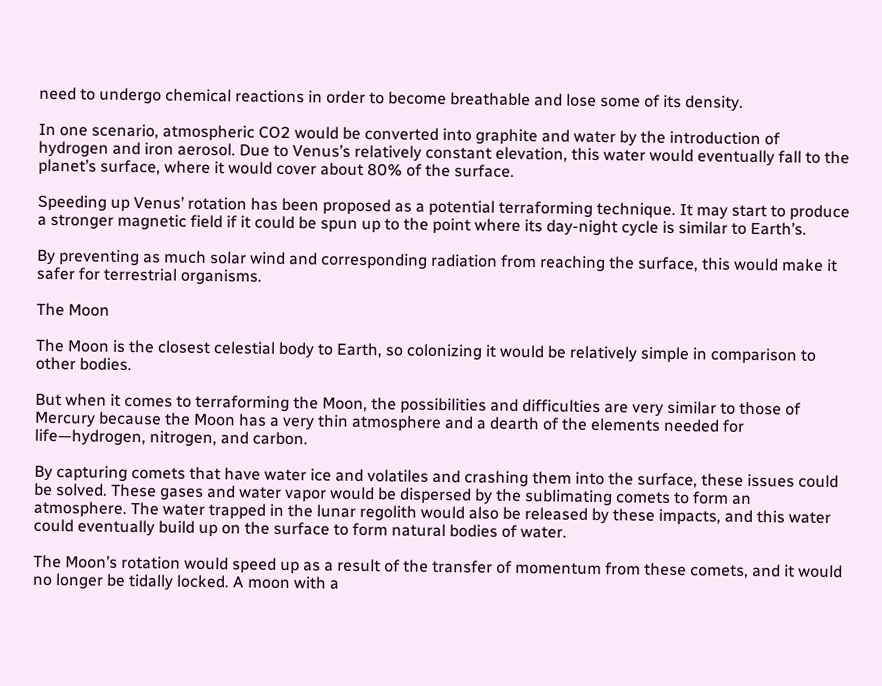need to undergo chemical reactions in order to become breathable and lose some of its density.

In one scenario, atmospheric CO2 would be converted into graphite and water by the introduction of hydrogen and iron aerosol. Due to Venus’s relatively constant elevation, this water would eventually fall to the planet’s surface, where it would cover about 80% of the surface.

Speeding up Venus’ rotation has been proposed as a potential terraforming technique. It may start to produce a stronger magnetic field if it could be spun up to the point where its day-night cycle is similar to Earth’s.

By preventing as much solar wind and corresponding radiation from reaching the surface, this would make it safer for terrestrial organisms.

The Moon

The Moon is the closest celestial body to Earth, so colonizing it would be relatively simple in comparison to other bodies.

But when it comes to terraforming the Moon, the possibilities and difficulties are very similar to those of Mercury because the Moon has a very thin atmosphere and a dearth of the elements needed for life—hydrogen, nitrogen, and carbon.

By capturing comets that have water ice and volatiles and crashing them into the surface, these issues could be solved. These gases and water vapor would be dispersed by the sublimating comets to form an atmosphere. The water trapped in the lunar regolith would also be released by these impacts, and this water could eventually build up on the surface to form natural bodies of water.

The Moon’s rotation would speed up as a result of the transfer of momentum from these comets, and it would no longer be tidally locked. A moon with a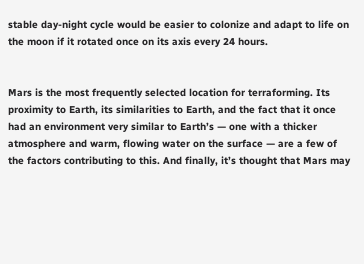stable day-night cycle would be easier to colonize and adapt to life on the moon if it rotated once on its axis every 24 hours.


Mars is the most frequently selected location for terraforming. Its proximity to Earth, its similarities to Earth, and the fact that it once had an environment very similar to Earth’s — one with a thicker atmosphere and warm, flowing water on the surface — are a few of the factors contributing to this. And finally, it’s thought that Mars may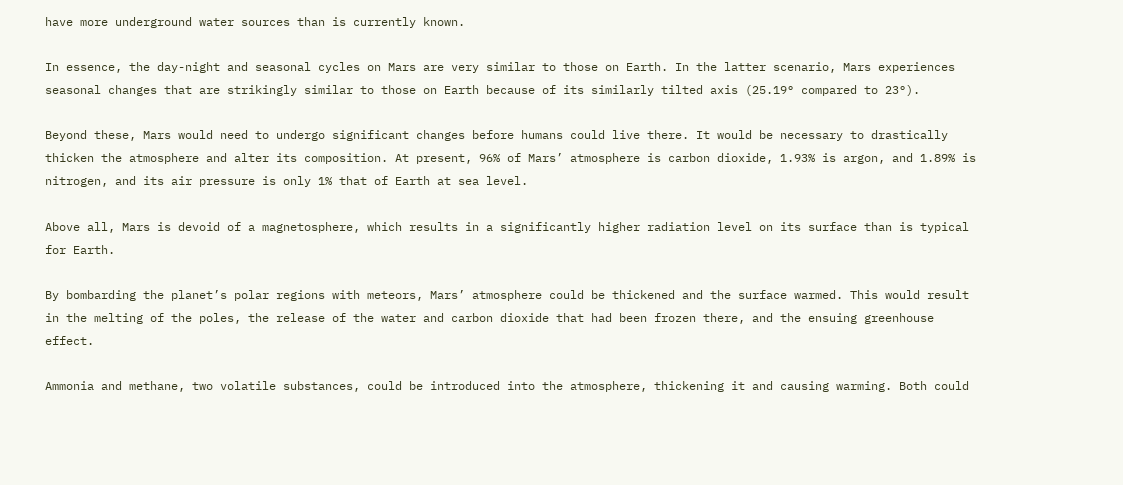have more underground water sources than is currently known.

In essence, the day-night and seasonal cycles on Mars are very similar to those on Earth. In the latter scenario, Mars experiences seasonal changes that are strikingly similar to those on Earth because of its similarly tilted axis (25.19° compared to 23°).

Beyond these, Mars would need to undergo significant changes before humans could live there. It would be necessary to drastically thicken the atmosphere and alter its composition. At present, 96% of Mars’ atmosphere is carbon dioxide, 1.93% is argon, and 1.89% is nitrogen, and its air pressure is only 1% that of Earth at sea level.

Above all, Mars is devoid of a magnetosphere, which results in a significantly higher radiation level on its surface than is typical for Earth.

By bombarding the planet’s polar regions with meteors, Mars’ atmosphere could be thickened and the surface warmed. This would result in the melting of the poles, the release of the water and carbon dioxide that had been frozen there, and the ensuing greenhouse effect.

Ammonia and methane, two volatile substances, could be introduced into the atmosphere, thickening it and causing warming. Both could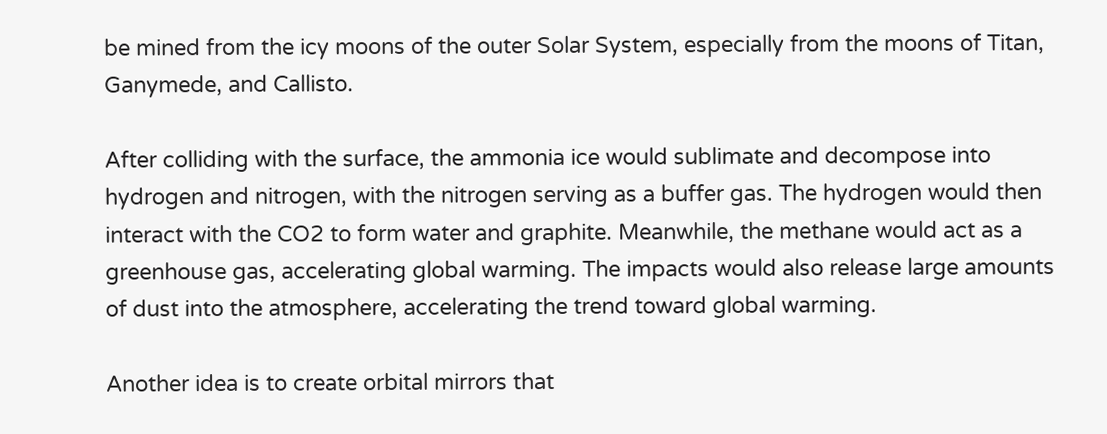be mined from the icy moons of the outer Solar System, especially from the moons of Titan, Ganymede, and Callisto.

After colliding with the surface, the ammonia ice would sublimate and decompose into hydrogen and nitrogen, with the nitrogen serving as a buffer gas. The hydrogen would then interact with the CO2 to form water and graphite. Meanwhile, the methane would act as a greenhouse gas, accelerating global warming. The impacts would also release large amounts of dust into the atmosphere, accelerating the trend toward global warming.

Another idea is to create orbital mirrors that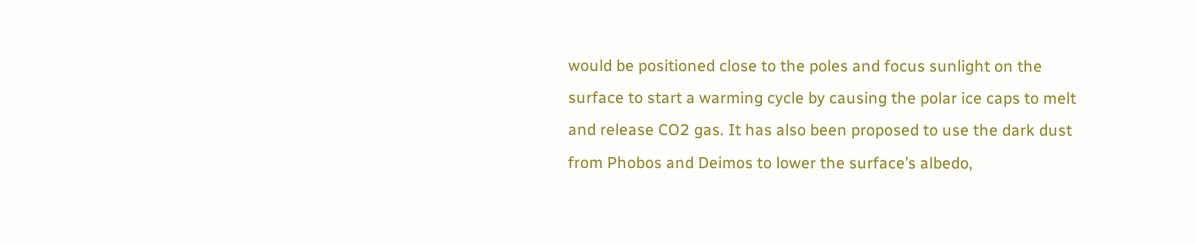would be positioned close to the poles and focus sunlight on the surface to start a warming cycle by causing the polar ice caps to melt and release CO2 gas. It has also been proposed to use the dark dust from Phobos and Deimos to lower the surface’s albedo,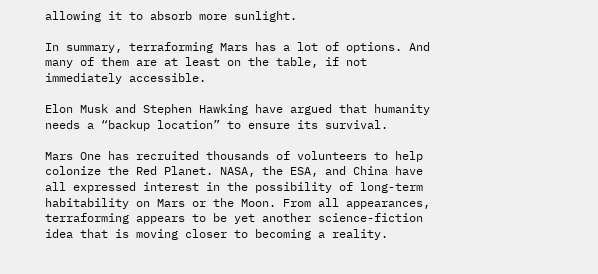allowing it to absorb more sunlight.

In summary, terraforming Mars has a lot of options. And many of them are at least on the table, if not immediately accessible.

Elon Musk and Stephen Hawking have argued that humanity needs a “backup location” to ensure its survival.

Mars One has recruited thousands of volunteers to help colonize the Red Planet. NASA, the ESA, and China have all expressed interest in the possibility of long-term habitability on Mars or the Moon. From all appearances, terraforming appears to be yet another science-fiction idea that is moving closer to becoming a reality.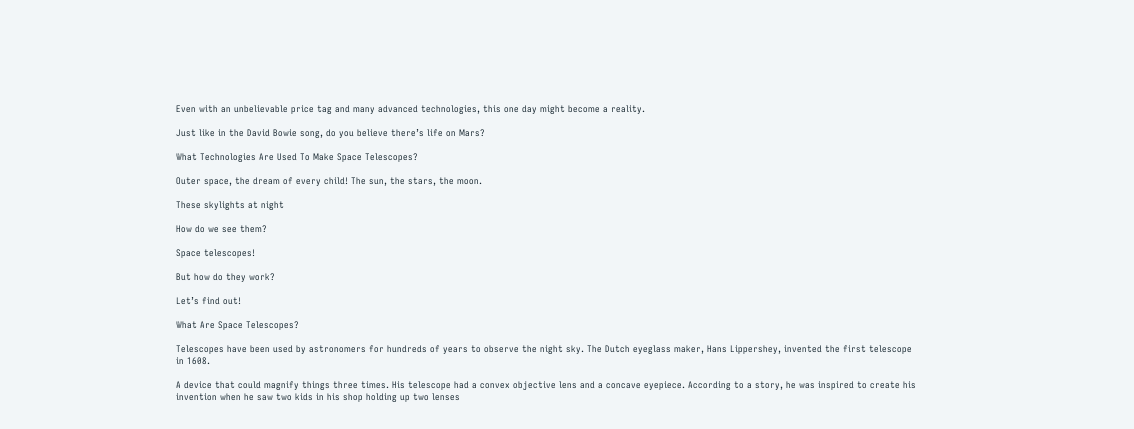Even with an unbelievable price tag and many advanced technologies, this one day might become a reality.

Just like in the David Bowie song, do you believe there’s life on Mars?

What Technologies Are Used To Make Space Telescopes?

Outer space, the dream of every child! The sun, the stars, the moon.

These skylights at night

How do we see them?

Space telescopes!

But how do they work?

Let’s find out!

What Are Space Telescopes?

Telescopes have been used by astronomers for hundreds of years to observe the night sky. The Dutch eyeglass maker, Hans Lippershey, invented the first telescope in 1608.

A device that could magnify things three times. His telescope had a convex objective lens and a concave eyepiece. According to a story, he was inspired to create his invention when he saw two kids in his shop holding up two lenses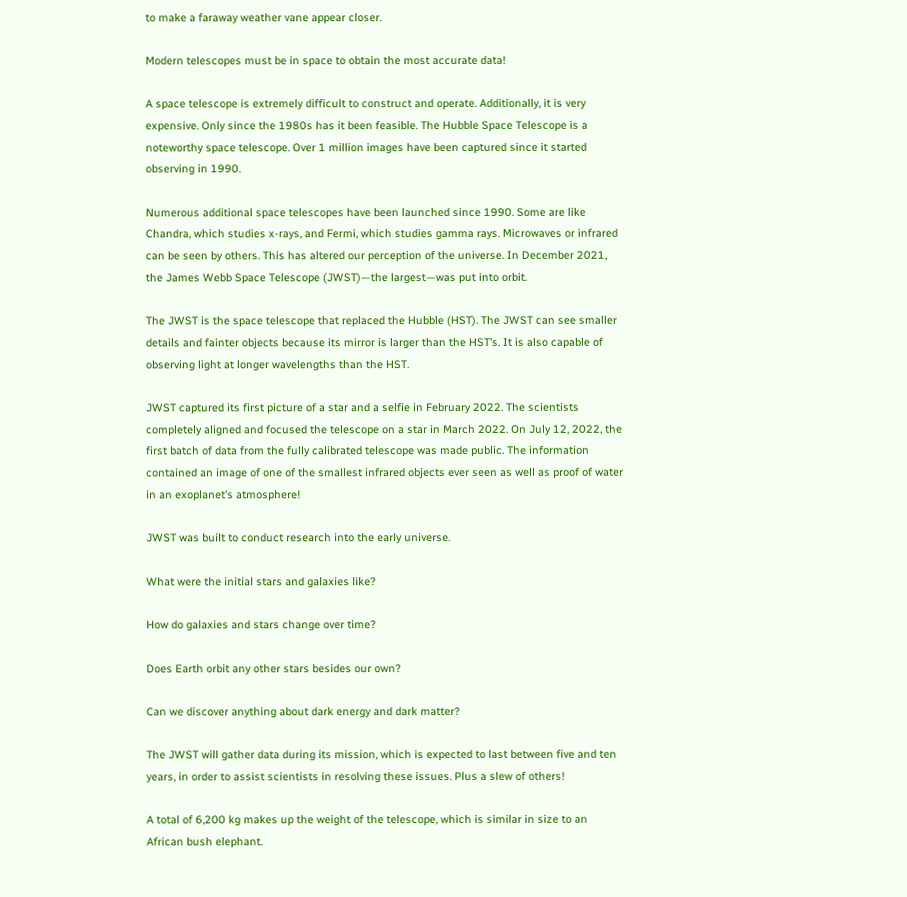to make a faraway weather vane appear closer.

Modern telescopes must be in space to obtain the most accurate data!

A space telescope is extremely difficult to construct and operate. Additionally, it is very expensive. Only since the 1980s has it been feasible. The Hubble Space Telescope is a noteworthy space telescope. Over 1 million images have been captured since it started observing in 1990.

Numerous additional space telescopes have been launched since 1990. Some are like Chandra, which studies x-rays, and Fermi, which studies gamma rays. Microwaves or infrared can be seen by others. This has altered our perception of the universe. In December 2021, the James Webb Space Telescope (JWST)—the largest—was put into orbit.

The JWST is the space telescope that replaced the Hubble (HST). The JWST can see smaller details and fainter objects because its mirror is larger than the HST’s. It is also capable of observing light at longer wavelengths than the HST.

JWST captured its first picture of a star and a selfie in February 2022. The scientists completely aligned and focused the telescope on a star in March 2022. On July 12, 2022, the first batch of data from the fully calibrated telescope was made public. The information contained an image of one of the smallest infrared objects ever seen as well as proof of water in an exoplanet’s atmosphere!

JWST was built to conduct research into the early universe.

What were the initial stars and galaxies like?

How do galaxies and stars change over time?

Does Earth orbit any other stars besides our own?

Can we discover anything about dark energy and dark matter?

The JWST will gather data during its mission, which is expected to last between five and ten years, in order to assist scientists in resolving these issues. Plus a slew of others!

A total of 6,200 kg makes up the weight of the telescope, which is similar in size to an African bush elephant.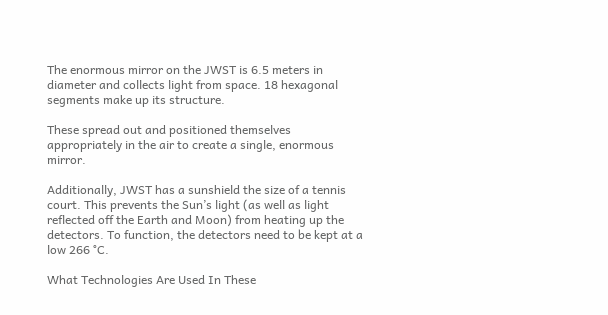The enormous mirror on the JWST is 6.5 meters in diameter and collects light from space. 18 hexagonal segments make up its structure.

These spread out and positioned themselves appropriately in the air to create a single, enormous mirror.

Additionally, JWST has a sunshield the size of a tennis court. This prevents the Sun’s light (as well as light reflected off the Earth and Moon) from heating up the detectors. To function, the detectors need to be kept at a low 266 °C.

What Technologies Are Used In These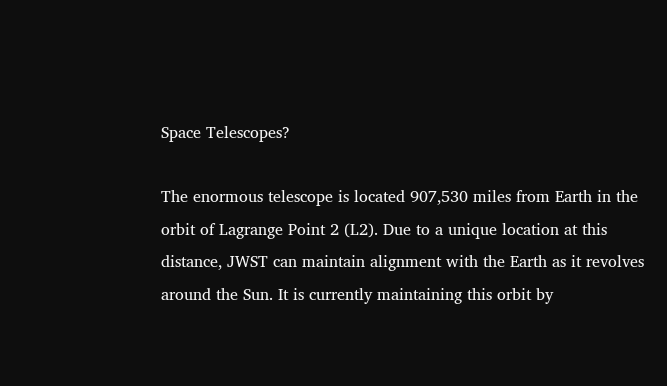Space Telescopes?

The enormous telescope is located 907,530 miles from Earth in the orbit of Lagrange Point 2 (L2). Due to a unique location at this distance, JWST can maintain alignment with the Earth as it revolves around the Sun. It is currently maintaining this orbit by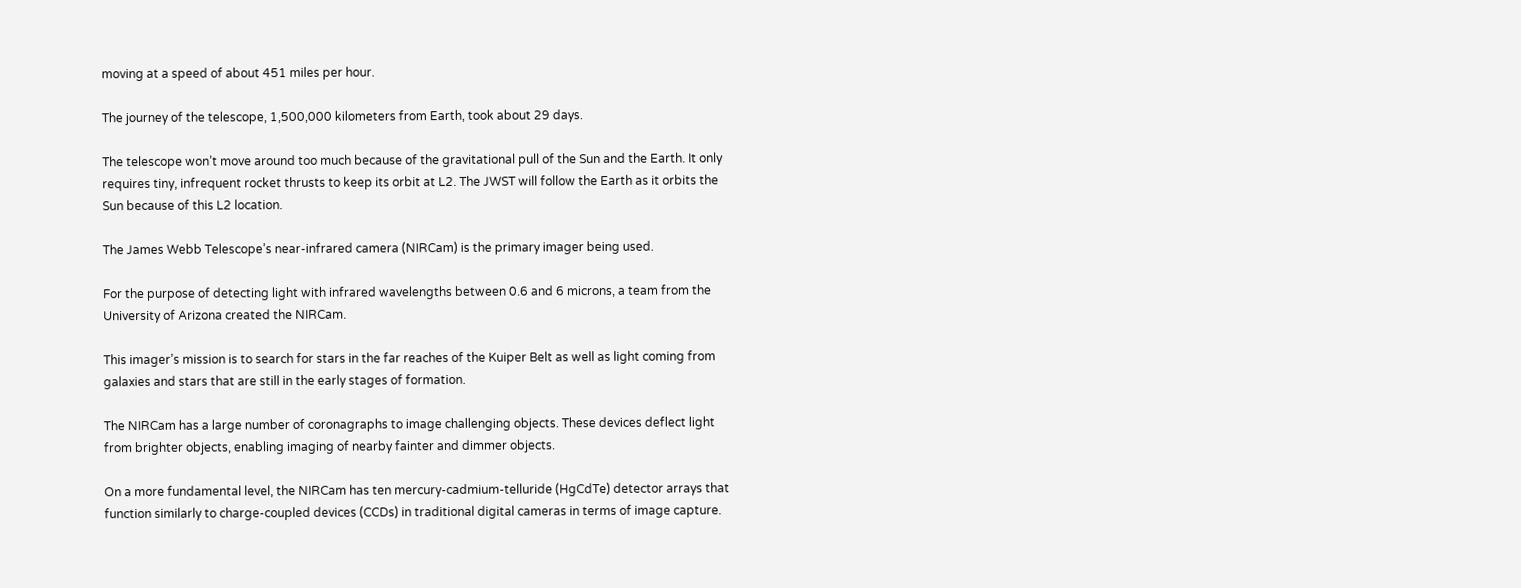moving at a speed of about 451 miles per hour.

The journey of the telescope, 1,500,000 kilometers from Earth, took about 29 days.

The telescope won’t move around too much because of the gravitational pull of the Sun and the Earth. It only requires tiny, infrequent rocket thrusts to keep its orbit at L2. The JWST will follow the Earth as it orbits the Sun because of this L2 location.

The James Webb Telescope’s near-infrared camera (NIRCam) is the primary imager being used.

For the purpose of detecting light with infrared wavelengths between 0.6 and 6 microns, a team from the University of Arizona created the NIRCam.

This imager’s mission is to search for stars in the far reaches of the Kuiper Belt as well as light coming from galaxies and stars that are still in the early stages of formation.

The NIRCam has a large number of coronagraphs to image challenging objects. These devices deflect light from brighter objects, enabling imaging of nearby fainter and dimmer objects.

On a more fundamental level, the NIRCam has ten mercury-cadmium-telluride (HgCdTe) detector arrays that function similarly to charge-coupled devices (CCDs) in traditional digital cameras in terms of image capture.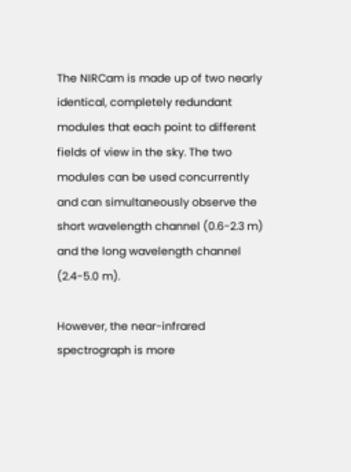The NIRCam is made up of two nearly identical, completely redundant modules that each point to different fields of view in the sky. The two modules can be used concurrently and can simultaneously observe the short wavelength channel (0.6-2.3 m) and the long wavelength channel (2.4-5.0 m).

However, the near-infrared spectrograph is more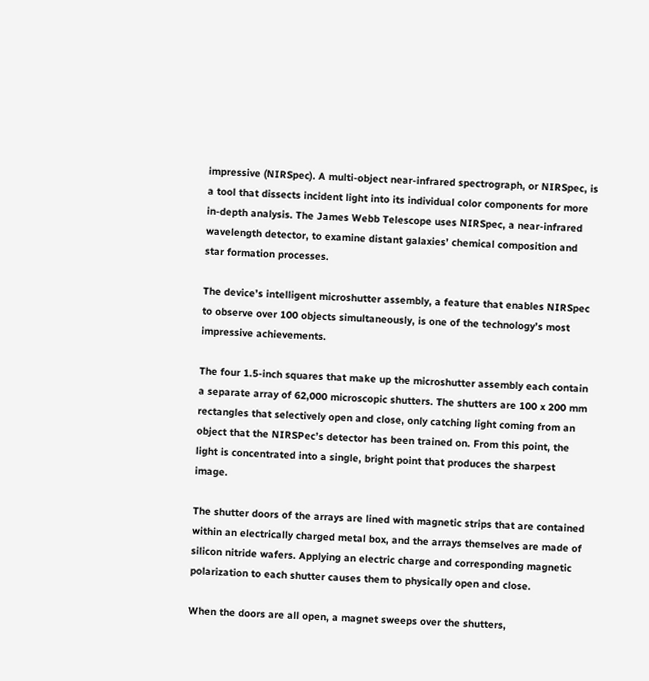impressive (NIRSpec). A multi-object near-infrared spectrograph, or NIRSpec, is a tool that dissects incident light into its individual color components for more in-depth analysis. The James Webb Telescope uses NIRSpec, a near-infrared wavelength detector, to examine distant galaxies’ chemical composition and star formation processes.

The device’s intelligent microshutter assembly, a feature that enables NIRSpec to observe over 100 objects simultaneously, is one of the technology’s most impressive achievements.

The four 1.5-inch squares that make up the microshutter assembly each contain a separate array of 62,000 microscopic shutters. The shutters are 100 x 200 mm rectangles that selectively open and close, only catching light coming from an object that the NIRSPec’s detector has been trained on. From this point, the light is concentrated into a single, bright point that produces the sharpest image.

The shutter doors of the arrays are lined with magnetic strips that are contained within an electrically charged metal box, and the arrays themselves are made of silicon nitride wafers. Applying an electric charge and corresponding magnetic polarization to each shutter causes them to physically open and close.

When the doors are all open, a magnet sweeps over the shutters,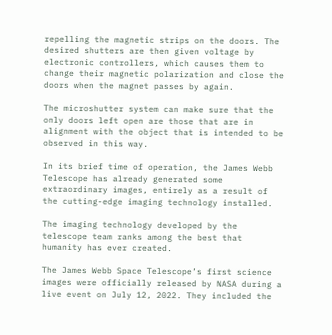repelling the magnetic strips on the doors. The desired shutters are then given voltage by electronic controllers, which causes them to change their magnetic polarization and close the doors when the magnet passes by again.

The microshutter system can make sure that the only doors left open are those that are in alignment with the object that is intended to be observed in this way.

In its brief time of operation, the James Webb Telescope has already generated some extraordinary images, entirely as a result of the cutting-edge imaging technology installed.

The imaging technology developed by the telescope team ranks among the best that humanity has ever created.

The James Webb Space Telescope’s first science images were officially released by NASA during a live event on July 12, 2022. They included the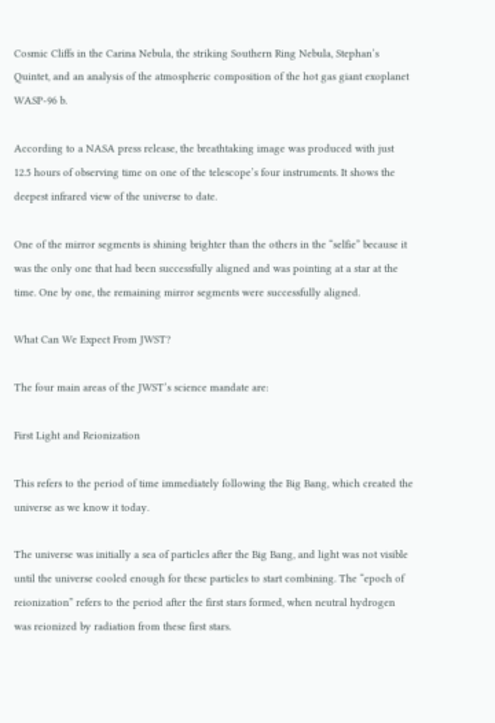Cosmic Cliffs in the Carina Nebula, the striking Southern Ring Nebula, Stephan’s Quintet, and an analysis of the atmospheric composition of the hot gas giant exoplanet WASP-96 b.

According to a NASA press release, the breathtaking image was produced with just 12.5 hours of observing time on one of the telescope’s four instruments. It shows the deepest infrared view of the universe to date.

One of the mirror segments is shining brighter than the others in the “selfie” because it was the only one that had been successfully aligned and was pointing at a star at the time. One by one, the remaining mirror segments were successfully aligned.

What Can We Expect From JWST?

The four main areas of the JWST’s science mandate are:

First Light and Reionization

This refers to the period of time immediately following the Big Bang, which created the universe as we know it today.

The universe was initially a sea of particles after the Big Bang, and light was not visible until the universe cooled enough for these particles to start combining. The “epoch of reionization” refers to the period after the first stars formed, when neutral hydrogen was reionized by radiation from these first stars.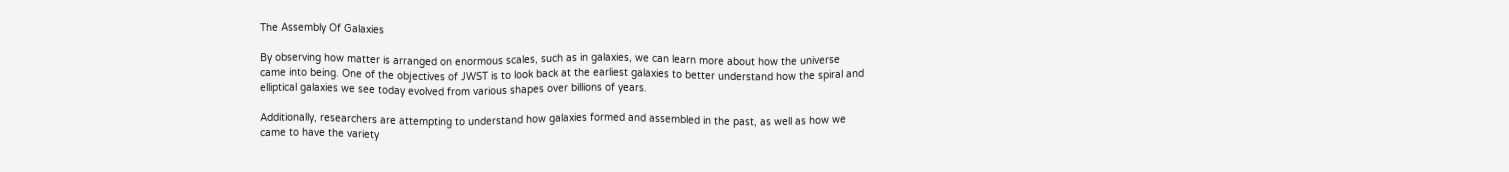The Assembly Of Galaxies

By observing how matter is arranged on enormous scales, such as in galaxies, we can learn more about how the universe came into being. One of the objectives of JWST is to look back at the earliest galaxies to better understand how the spiral and elliptical galaxies we see today evolved from various shapes over billions of years.

Additionally, researchers are attempting to understand how galaxies formed and assembled in the past, as well as how we came to have the variety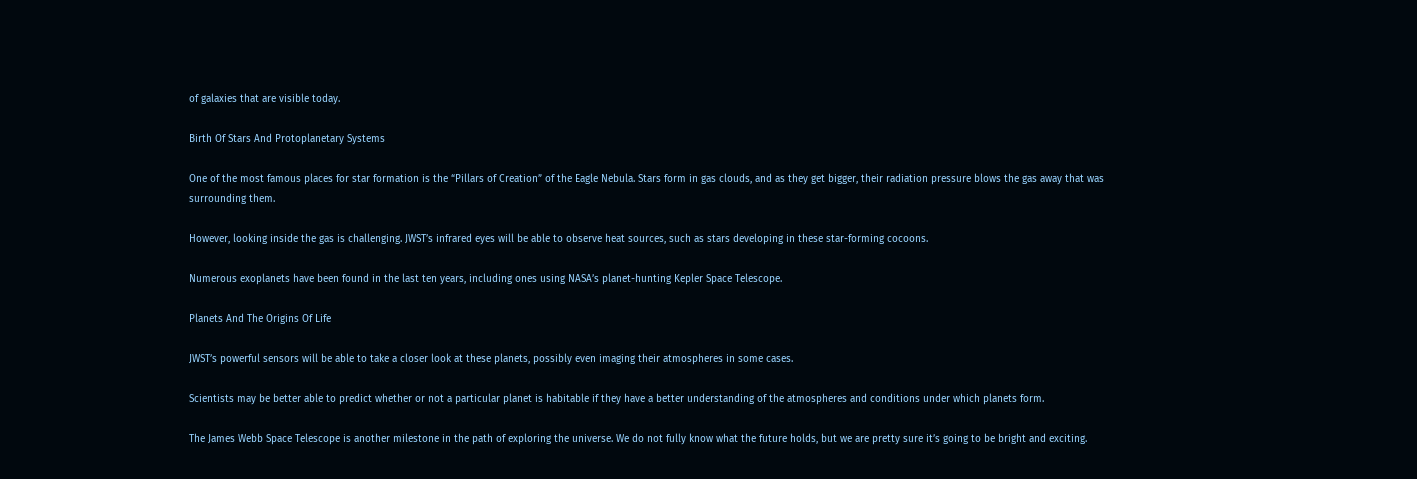of galaxies that are visible today.

Birth Of Stars And Protoplanetary Systems

One of the most famous places for star formation is the “Pillars of Creation” of the Eagle Nebula. Stars form in gas clouds, and as they get bigger, their radiation pressure blows the gas away that was surrounding them.

However, looking inside the gas is challenging. JWST’s infrared eyes will be able to observe heat sources, such as stars developing in these star-forming cocoons.

Numerous exoplanets have been found in the last ten years, including ones using NASA’s planet-hunting Kepler Space Telescope.

Planets And The Origins Of Life

JWST’s powerful sensors will be able to take a closer look at these planets, possibly even imaging their atmospheres in some cases.

Scientists may be better able to predict whether or not a particular planet is habitable if they have a better understanding of the atmospheres and conditions under which planets form.

The James Webb Space Telescope is another milestone in the path of exploring the universe. We do not fully know what the future holds, but we are pretty sure it’s going to be bright and exciting.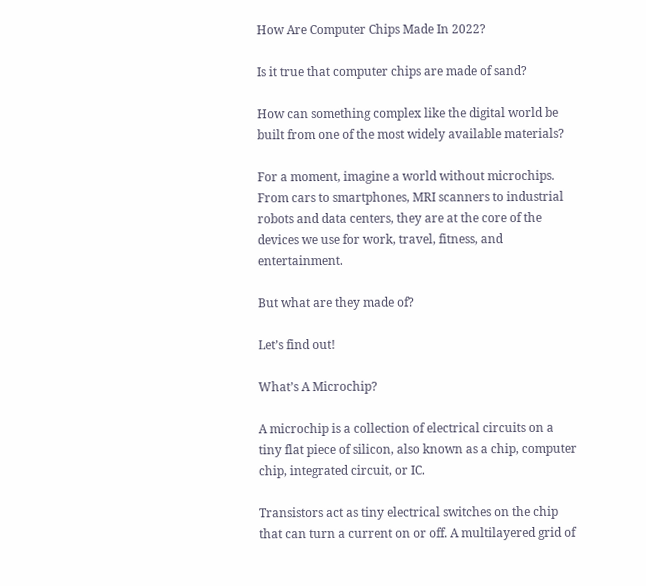How Are Computer Chips Made In 2022?

Is it true that computer chips are made of sand?

How can something complex like the digital world be built from one of the most widely available materials?

For a moment, imagine a world without microchips. From cars to smartphones, MRI scanners to industrial robots and data centers, they are at the core of the devices we use for work, travel, fitness, and entertainment.

But what are they made of?

Let’s find out!

What’s A Microchip?

A microchip is a collection of electrical circuits on a tiny flat piece of silicon, also known as a chip, computer chip, integrated circuit, or IC.

Transistors act as tiny electrical switches on the chip that can turn a current on or off. A multilayered grid of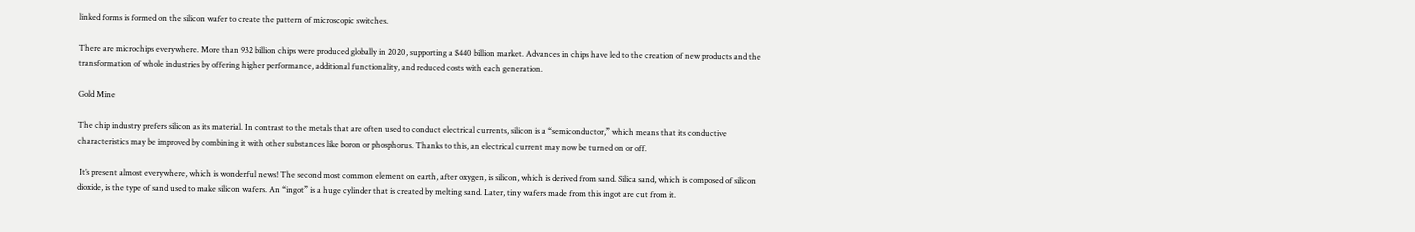linked forms is formed on the silicon wafer to create the pattern of microscopic switches.

There are microchips everywhere. More than 932 billion chips were produced globally in 2020, supporting a $440 billion market. Advances in chips have led to the creation of new products and the transformation of whole industries by offering higher performance, additional functionality, and reduced costs with each generation.

Gold Mine

The chip industry prefers silicon as its material. In contrast to the metals that are often used to conduct electrical currents, silicon is a “semiconductor,” which means that its conductive characteristics may be improved by combining it with other substances like boron or phosphorus. Thanks to this, an electrical current may now be turned on or off.

 It’s present almost everywhere, which is wonderful news! The second most common element on earth, after oxygen, is silicon, which is derived from sand. Silica sand, which is composed of silicon dioxide, is the type of sand used to make silicon wafers. An “ingot” is a huge cylinder that is created by melting sand. Later, tiny wafers made from this ingot are cut from it.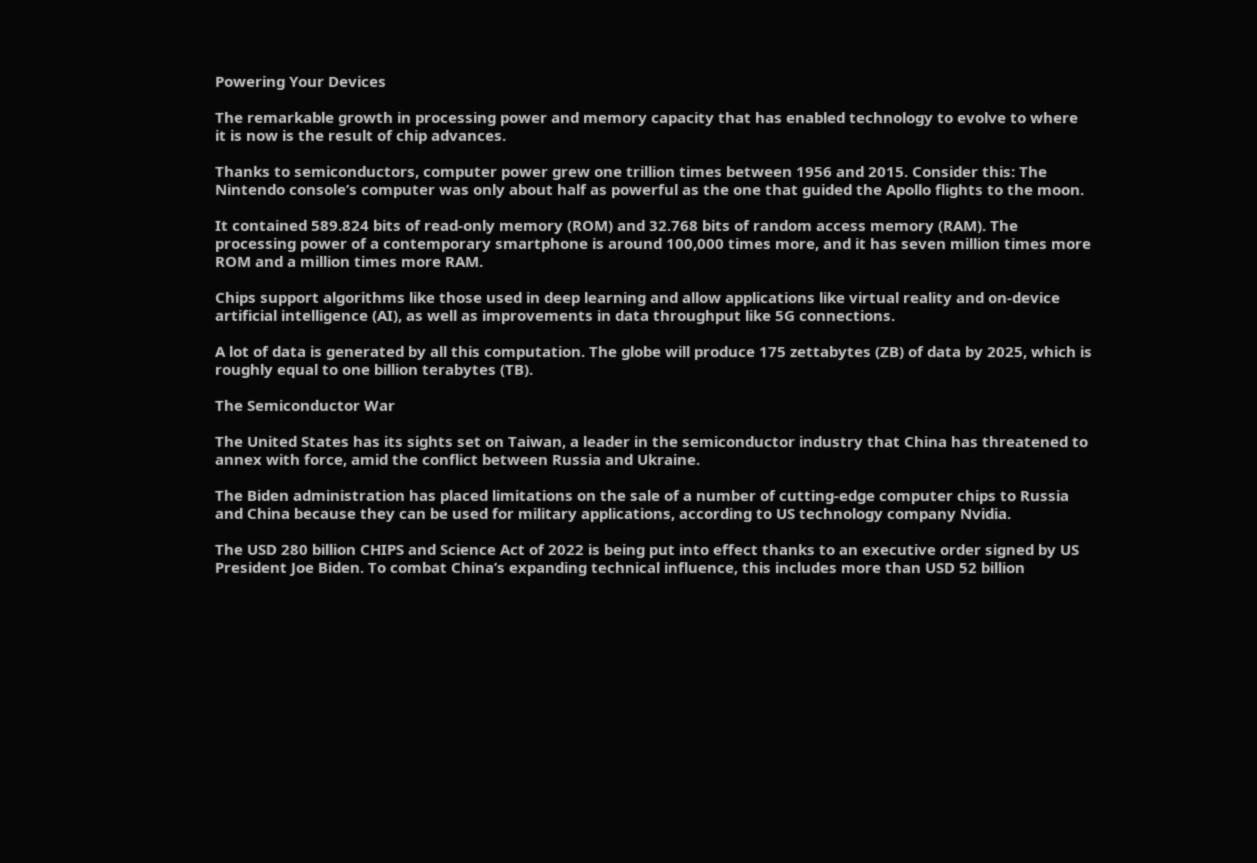Powering Your Devices

The remarkable growth in processing power and memory capacity that has enabled technology to evolve to where it is now is the result of chip advances.

Thanks to semiconductors, computer power grew one trillion times between 1956 and 2015. Consider this: The Nintendo console’s computer was only about half as powerful as the one that guided the Apollo flights to the moon.

It contained 589.824 bits of read-only memory (ROM) and 32.768 bits of random access memory (RAM). The processing power of a contemporary smartphone is around 100,000 times more, and it has seven million times more ROM and a million times more RAM.

Chips support algorithms like those used in deep learning and allow applications like virtual reality and on-device artificial intelligence (AI), as well as improvements in data throughput like 5G connections.

A lot of data is generated by all this computation. The globe will produce 175 zettabytes (ZB) of data by 2025, which is roughly equal to one billion terabytes (TB).

The Semiconductor War

The United States has its sights set on Taiwan, a leader in the semiconductor industry that China has threatened to annex with force, amid the conflict between Russia and Ukraine.

The Biden administration has placed limitations on the sale of a number of cutting-edge computer chips to Russia and China because they can be used for military applications, according to US technology company Nvidia.

The USD 280 billion CHIPS and Science Act of 2022 is being put into effect thanks to an executive order signed by US President Joe Biden. To combat China’s expanding technical influence, this includes more than USD 52 billion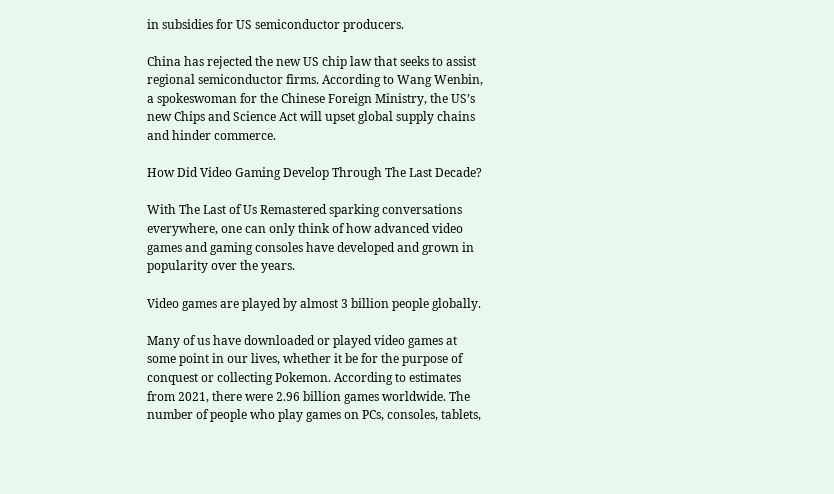in subsidies for US semiconductor producers.

China has rejected the new US chip law that seeks to assist regional semiconductor firms. According to Wang Wenbin, a spokeswoman for the Chinese Foreign Ministry, the US’s new Chips and Science Act will upset global supply chains and hinder commerce.

How Did Video Gaming Develop Through The Last Decade?

With The Last of Us Remastered sparking conversations everywhere, one can only think of how advanced video games and gaming consoles have developed and grown in popularity over the years.

Video games are played by almost 3 billion people globally.

Many of us have downloaded or played video games at some point in our lives, whether it be for the purpose of conquest or collecting Pokemon. According to estimates from 2021, there were 2.96 billion games worldwide. The number of people who play games on PCs, consoles, tablets,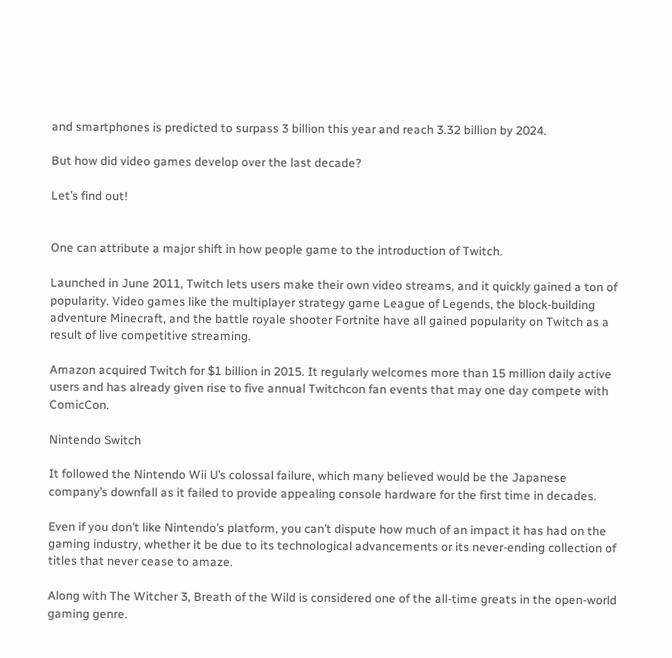and smartphones is predicted to surpass 3 billion this year and reach 3.32 billion by 2024.

But how did video games develop over the last decade?

Let’s find out!


One can attribute a major shift in how people game to the introduction of Twitch.

Launched in June 2011, Twitch lets users make their own video streams, and it quickly gained a ton of popularity. Video games like the multiplayer strategy game League of Legends, the block-building adventure Minecraft, and the battle royale shooter Fortnite have all gained popularity on Twitch as a result of live competitive streaming.

Amazon acquired Twitch for $1 billion in 2015. It regularly welcomes more than 15 million daily active users and has already given rise to five annual Twitchcon fan events that may one day compete with ComicCon.

Nintendo Switch

It followed the Nintendo Wii U’s colossal failure, which many believed would be the Japanese company’s downfall as it failed to provide appealing console hardware for the first time in decades.

Even if you don’t like Nintendo’s platform, you can’t dispute how much of an impact it has had on the gaming industry, whether it be due to its technological advancements or its never-ending collection of titles that never cease to amaze.

Along with The Witcher 3, Breath of the Wild is considered one of the all-time greats in the open-world gaming genre.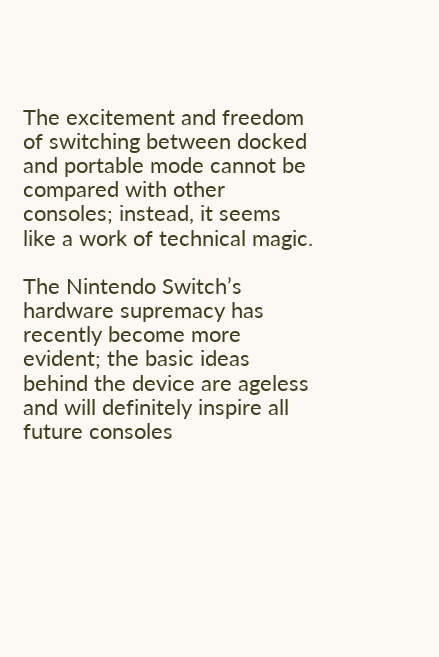The excitement and freedom of switching between docked and portable mode cannot be compared with other consoles; instead, it seems like a work of technical magic.

The Nintendo Switch’s hardware supremacy has recently become more evident; the basic ideas behind the device are ageless and will definitely inspire all future consoles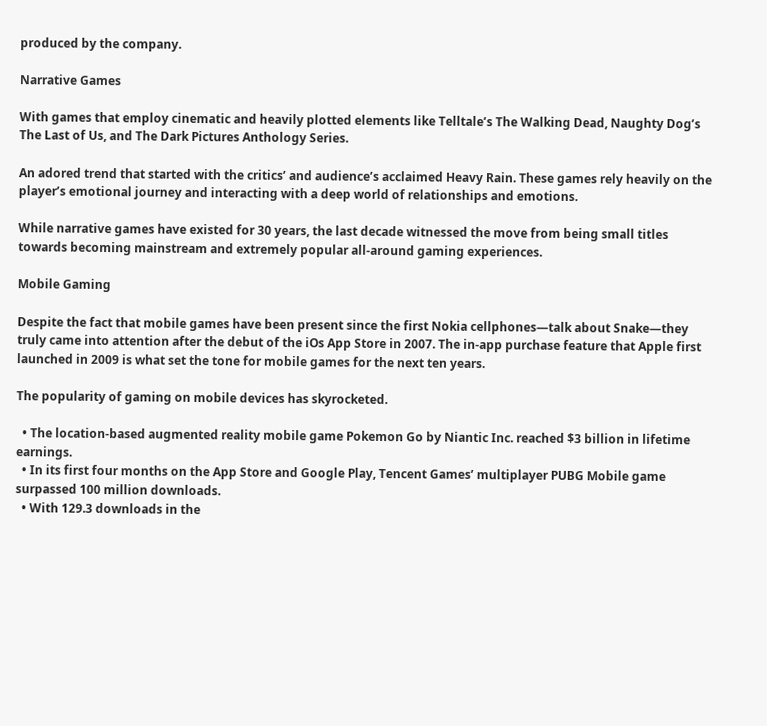produced by the company.

Narrative Games

With games that employ cinematic and heavily plotted elements like Telltale’s The Walking Dead, Naughty Dog’s The Last of Us, and The Dark Pictures Anthology Series.

An adored trend that started with the critics’ and audience’s acclaimed Heavy Rain. These games rely heavily on the player’s emotional journey and interacting with a deep world of relationships and emotions.

While narrative games have existed for 30 years, the last decade witnessed the move from being small titles towards becoming mainstream and extremely popular all-around gaming experiences.

Mobile Gaming

Despite the fact that mobile games have been present since the first Nokia cellphones—talk about Snake—they truly came into attention after the debut of the iOs App Store in 2007. The in-app purchase feature that Apple first launched in 2009 is what set the tone for mobile games for the next ten years.

The popularity of gaming on mobile devices has skyrocketed.

  • The location-based augmented reality mobile game Pokemon Go by Niantic Inc. reached $3 billion in lifetime earnings.
  • In its first four months on the App Store and Google Play, Tencent Games’ multiplayer PUBG Mobile game surpassed 100 million downloads.
  • With 129.3 downloads in the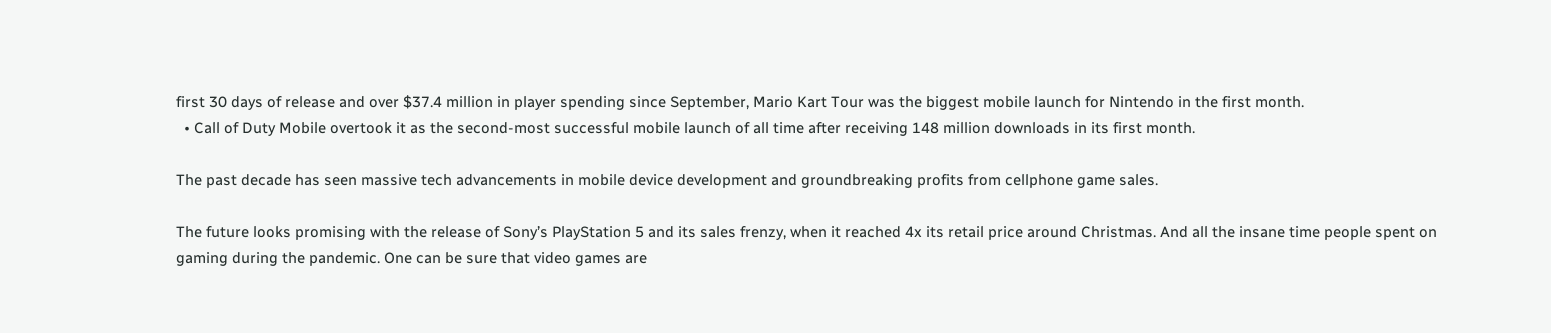first 30 days of release and over $37.4 million in player spending since September, Mario Kart Tour was the biggest mobile launch for Nintendo in the first month.
  • Call of Duty Mobile overtook it as the second-most successful mobile launch of all time after receiving 148 million downloads in its first month.

The past decade has seen massive tech advancements in mobile device development and groundbreaking profits from cellphone game sales.

The future looks promising with the release of Sony’s PlayStation 5 and its sales frenzy, when it reached 4x its retail price around Christmas. And all the insane time people spent on gaming during the pandemic. One can be sure that video games are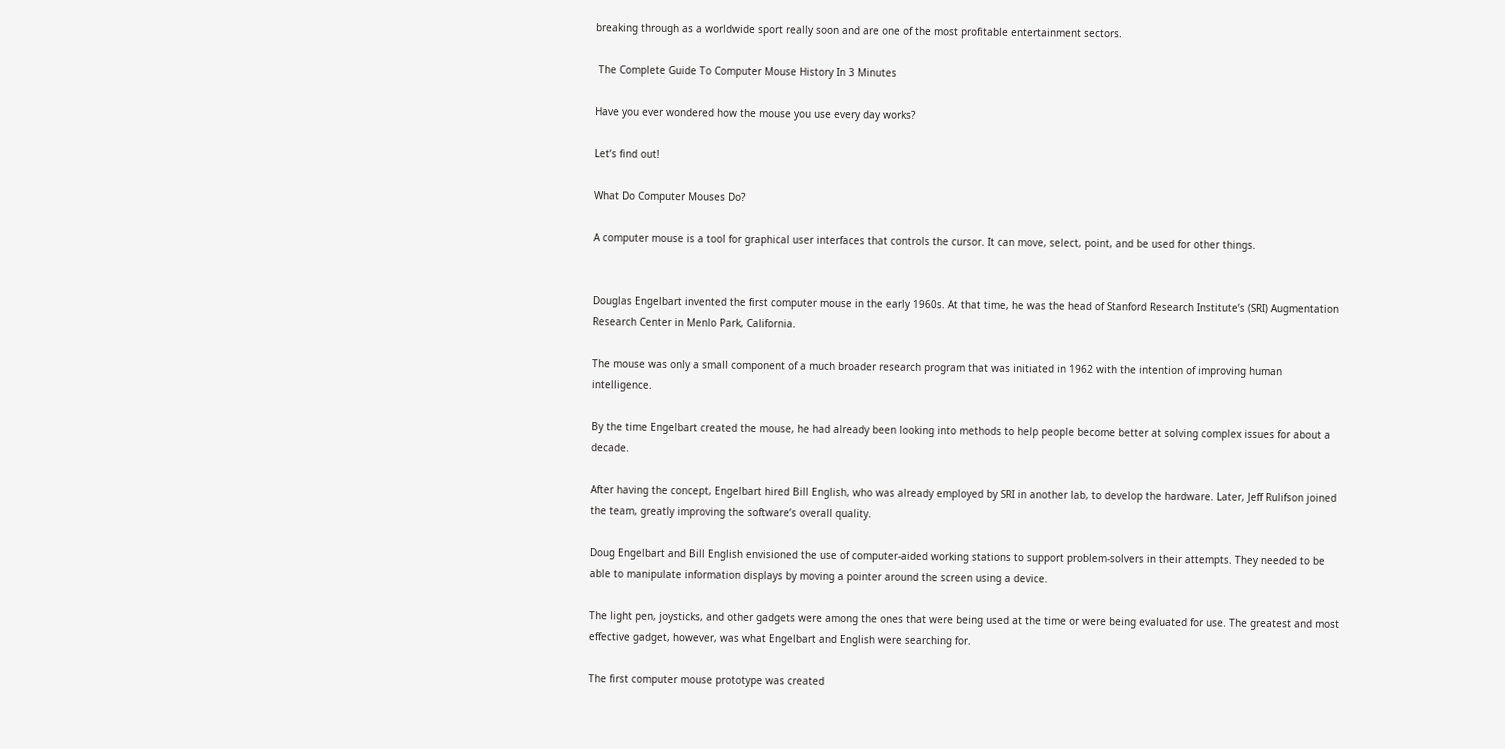breaking through as a worldwide sport really soon and are one of the most profitable entertainment sectors.

 The Complete Guide To Computer Mouse History In 3 Minutes

Have you ever wondered how the mouse you use every day works?

Let’s find out!

What Do Computer Mouses Do?

A computer mouse is a tool for graphical user interfaces that controls the cursor. It can move, select, point, and be used for other things.


Douglas Engelbart invented the first computer mouse in the early 1960s. At that time, he was the head of Stanford Research Institute’s (SRI) Augmentation Research Center in Menlo Park, California.

The mouse was only a small component of a much broader research program that was initiated in 1962 with the intention of improving human intelligence.

By the time Engelbart created the mouse, he had already been looking into methods to help people become better at solving complex issues for about a decade.

After having the concept, Engelbart hired Bill English, who was already employed by SRI in another lab, to develop the hardware. Later, Jeff Rulifson joined the team, greatly improving the software’s overall quality.

Doug Engelbart and Bill English envisioned the use of computer-aided working stations to support problem-solvers in their attempts. They needed to be able to manipulate information displays by moving a pointer around the screen using a device.

The light pen, joysticks, and other gadgets were among the ones that were being used at the time or were being evaluated for use. The greatest and most effective gadget, however, was what Engelbart and English were searching for.

The first computer mouse prototype was created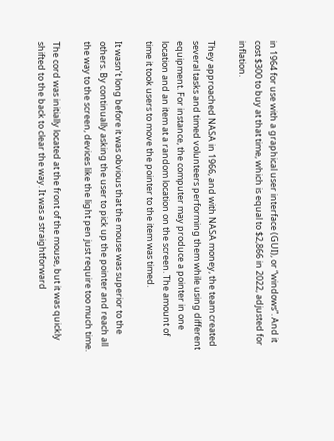in 1964 for use with a graphical user interface (GUI), or “windows”. And it cost $300 to buy at that time, which is equal to $2,866 in 2022, adjusted for inflation.

They approached NASA in 1966, and with NASA money, the team created several tasks and timed volunteers performing them while using different equipment. For instance, the computer may produce a pointer in one location and an item at a random location on the screen. The amount of time it took users to move the pointer to the item was timed.

It wasn’t long before it was obvious that the mouse was superior to the others. By continually asking the user to pick up the pointer and reach all the way to the screen, devices like the light pen just require too much time.

The cord was initially located at the front of the mouse, but it was quickly shifted to the back to clear the way. It was a straightforward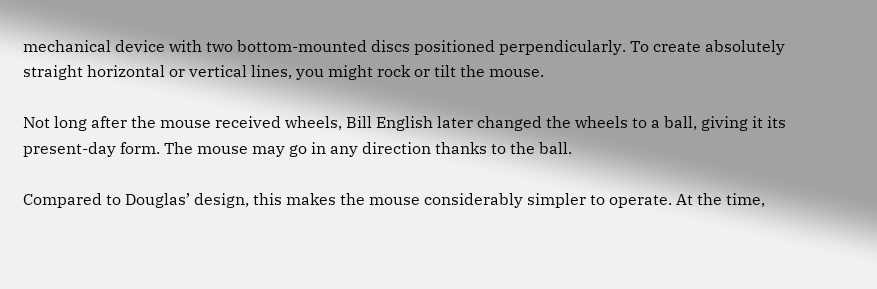mechanical device with two bottom-mounted discs positioned perpendicularly. To create absolutely straight horizontal or vertical lines, you might rock or tilt the mouse.

Not long after the mouse received wheels, Bill English later changed the wheels to a ball, giving it its present-day form. The mouse may go in any direction thanks to the ball.

Compared to Douglas’ design, this makes the mouse considerably simpler to operate. At the time,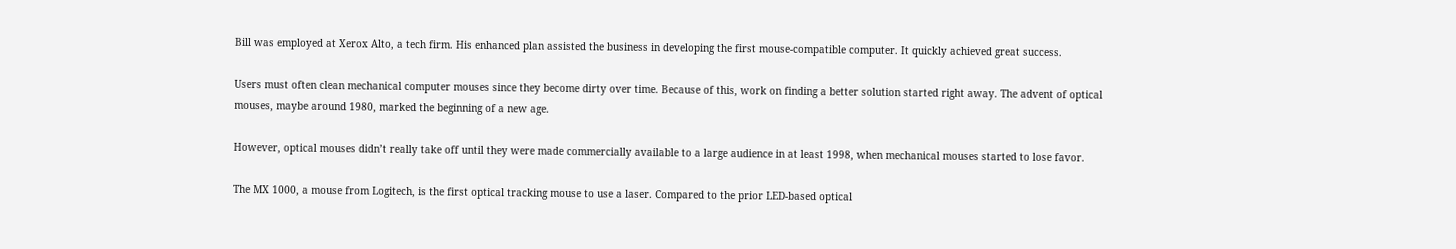Bill was employed at Xerox Alto, a tech firm. His enhanced plan assisted the business in developing the first mouse-compatible computer. It quickly achieved great success.

Users must often clean mechanical computer mouses since they become dirty over time. Because of this, work on finding a better solution started right away. The advent of optical mouses, maybe around 1980, marked the beginning of a new age.

However, optical mouses didn’t really take off until they were made commercially available to a large audience in at least 1998, when mechanical mouses started to lose favor.

The MX 1000, a mouse from Logitech, is the first optical tracking mouse to use a laser. Compared to the prior LED-based optical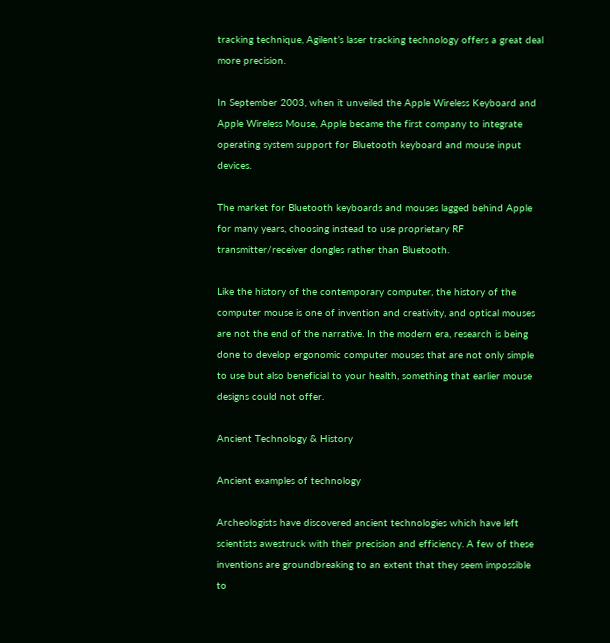tracking technique, Agilent’s laser tracking technology offers a great deal more precision.

In September 2003, when it unveiled the Apple Wireless Keyboard and Apple Wireless Mouse, Apple became the first company to integrate operating system support for Bluetooth keyboard and mouse input devices.

The market for Bluetooth keyboards and mouses lagged behind Apple for many years, choosing instead to use proprietary RF transmitter/receiver dongles rather than Bluetooth.

Like the history of the contemporary computer, the history of the computer mouse is one of invention and creativity, and optical mouses are not the end of the narrative. In the modern era, research is being done to develop ergonomic computer mouses that are not only simple to use but also beneficial to your health, something that earlier mouse designs could not offer.

Ancient Technology & History

Ancient examples of technology

Archeologists have discovered ancient technologies which have left scientists awestruck with their precision and efficiency. A few of these inventions are groundbreaking to an extent that they seem impossible to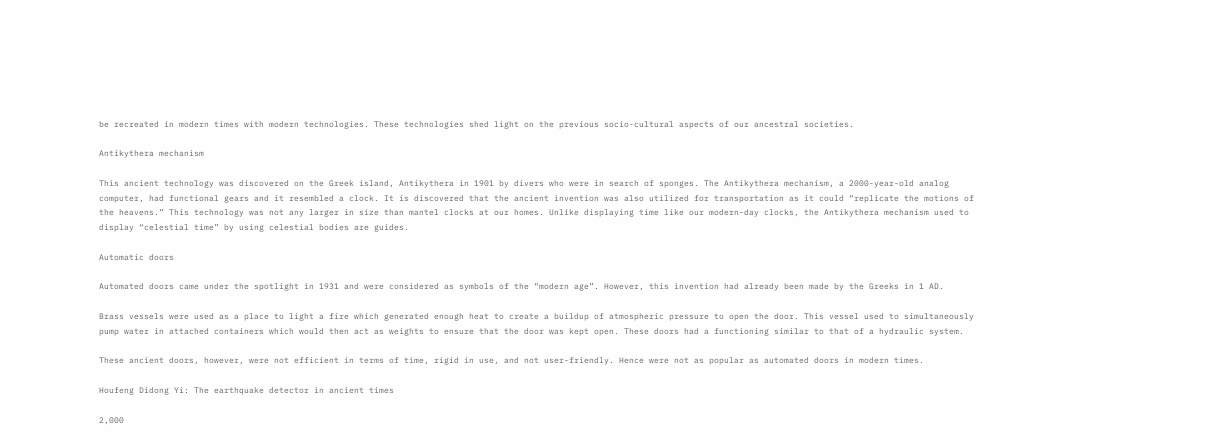be recreated in modern times with modern technologies. These technologies shed light on the previous socio-cultural aspects of our ancestral societies.

Antikythera mechanism

This ancient technology was discovered on the Greek island, Antikythera in 1901 by divers who were in search of sponges. The Antikythera mechanism, a 2000-year-old analog computer, had functional gears and it resembled a clock. It is discovered that the ancient invention was also utilized for transportation as it could “replicate the motions of the heavens.” This technology was not any larger in size than mantel clocks at our homes. Unlike displaying time like our modern-day clocks, the Antikythera mechanism used to display “celestial time” by using celestial bodies are guides.

Automatic doors

Automated doors came under the spotlight in 1931 and were considered as symbols of the “modern age”. However, this invention had already been made by the Greeks in 1 AD.

Brass vessels were used as a place to light a fire which generated enough heat to create a buildup of atmospheric pressure to open the door. This vessel used to simultaneously pump water in attached containers which would then act as weights to ensure that the door was kept open. These doors had a functioning similar to that of a hydraulic system.

These ancient doors, however, were not efficient in terms of time, rigid in use, and not user-friendly. Hence were not as popular as automated doors in modern times.

Houfeng Didong Yi: The earthquake detector in ancient times

2,000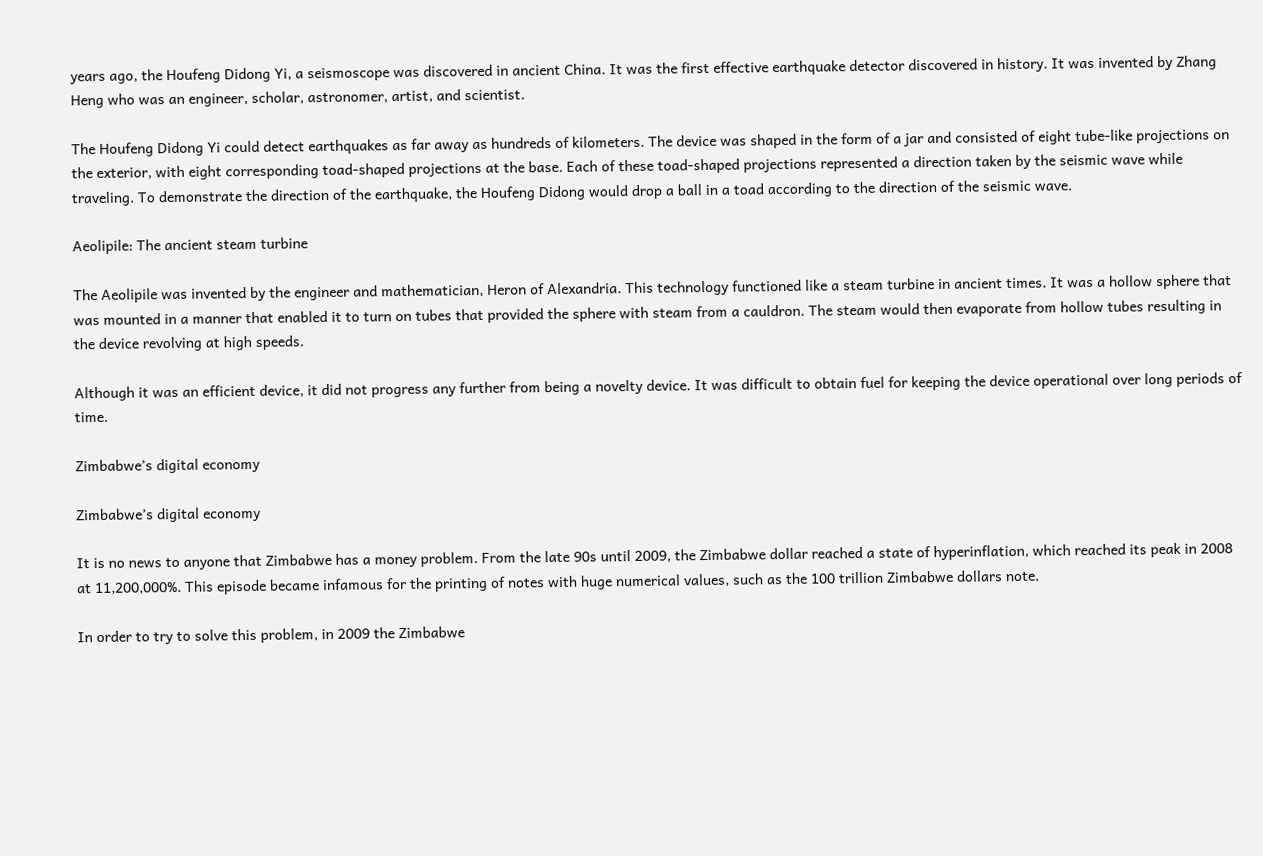years ago, the Houfeng Didong Yi, a seismoscope was discovered in ancient China. It was the first effective earthquake detector discovered in history. It was invented by Zhang Heng who was an engineer, scholar, astronomer, artist, and scientist.

The Houfeng Didong Yi could detect earthquakes as far away as hundreds of kilometers. The device was shaped in the form of a jar and consisted of eight tube-like projections on the exterior, with eight corresponding toad-shaped projections at the base. Each of these toad-shaped projections represented a direction taken by the seismic wave while traveling. To demonstrate the direction of the earthquake, the Houfeng Didong would drop a ball in a toad according to the direction of the seismic wave.

Aeolipile: The ancient steam turbine

The Aeolipile was invented by the engineer and mathematician, Heron of Alexandria. This technology functioned like a steam turbine in ancient times. It was a hollow sphere that was mounted in a manner that enabled it to turn on tubes that provided the sphere with steam from a cauldron. The steam would then evaporate from hollow tubes resulting in the device revolving at high speeds.

Although it was an efficient device, it did not progress any further from being a novelty device. It was difficult to obtain fuel for keeping the device operational over long periods of time.

Zimbabwe’s digital economy

Zimbabwe’s digital economy

It is no news to anyone that Zimbabwe has a money problem. From the late 90s until 2009, the Zimbabwe dollar reached a state of hyperinflation, which reached its peak in 2008 at 11,200,000%. This episode became infamous for the printing of notes with huge numerical values, such as the 100 trillion Zimbabwe dollars note.

In order to try to solve this problem, in 2009 the Zimbabwe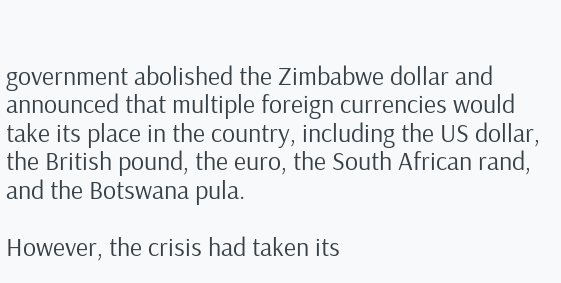government abolished the Zimbabwe dollar and announced that multiple foreign currencies would take its place in the country, including the US dollar, the British pound, the euro, the South African rand, and the Botswana pula.

However, the crisis had taken its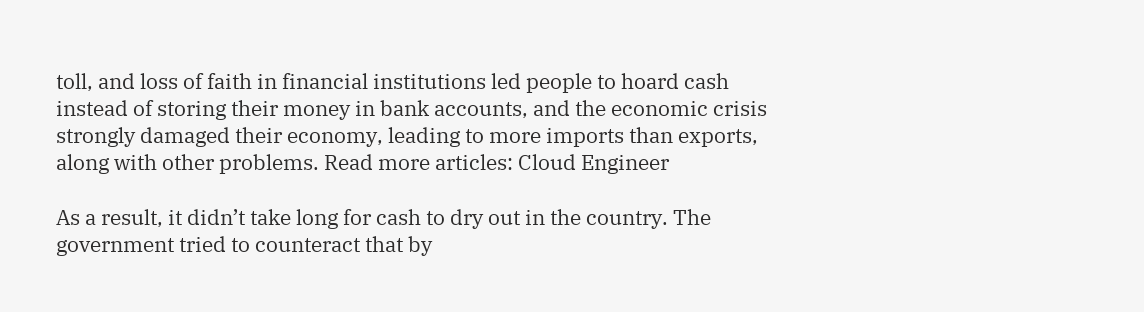toll, and loss of faith in financial institutions led people to hoard cash instead of storing their money in bank accounts, and the economic crisis strongly damaged their economy, leading to more imports than exports, along with other problems. Read more articles: Cloud Engineer

As a result, it didn’t take long for cash to dry out in the country. The government tried to counteract that by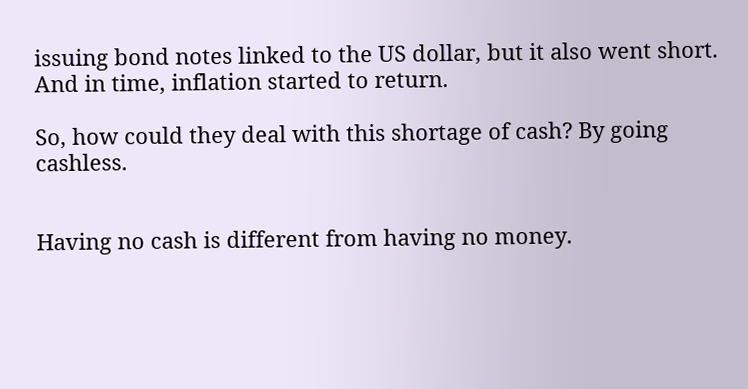issuing bond notes linked to the US dollar, but it also went short. And in time, inflation started to return.

So, how could they deal with this shortage of cash? By going cashless.


Having no cash is different from having no money.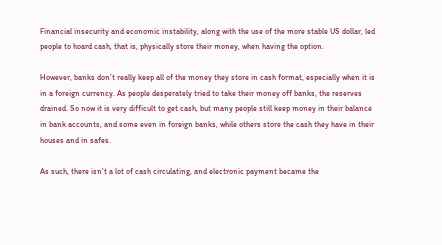Financial insecurity and economic instability, along with the use of the more stable US dollar, led people to hoard cash, that is, physically store their money, when having the option.

However, banks don’t really keep all of the money they store in cash format, especially when it is in a foreign currency. As people desperately tried to take their money off banks, the reserves drained. So now it is very difficult to get cash, but many people still keep money in their balance in bank accounts, and some even in foreign banks, while others store the cash they have in their houses and in safes.

As such, there isn’t a lot of cash circulating, and electronic payment became the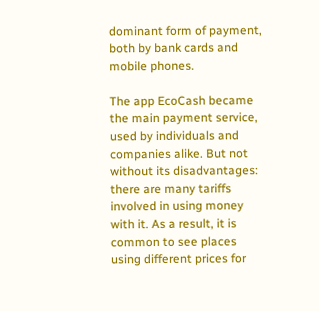dominant form of payment, both by bank cards and mobile phones.

The app EcoCash became the main payment service, used by individuals and companies alike. But not without its disadvantages: there are many tariffs involved in using money with it. As a result, it is common to see places using different prices for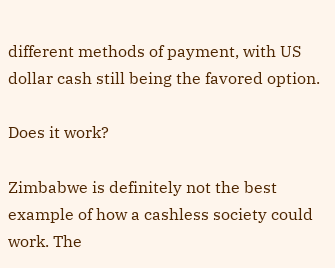different methods of payment, with US dollar cash still being the favored option.

Does it work?

Zimbabwe is definitely not the best example of how a cashless society could work. The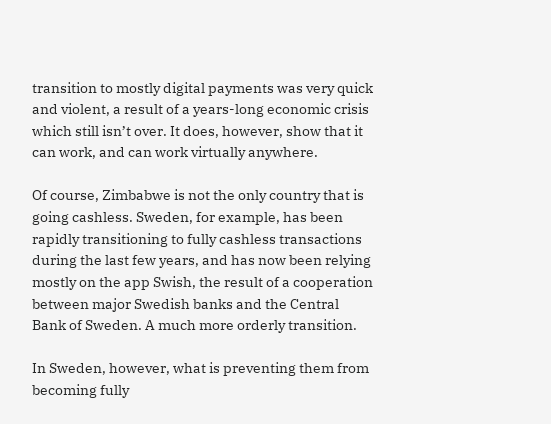transition to mostly digital payments was very quick and violent, a result of a years-long economic crisis which still isn’t over. It does, however, show that it can work, and can work virtually anywhere.

Of course, Zimbabwe is not the only country that is going cashless. Sweden, for example, has been rapidly transitioning to fully cashless transactions during the last few years, and has now been relying mostly on the app Swish, the result of a cooperation between major Swedish banks and the Central Bank of Sweden. A much more orderly transition.

In Sweden, however, what is preventing them from becoming fully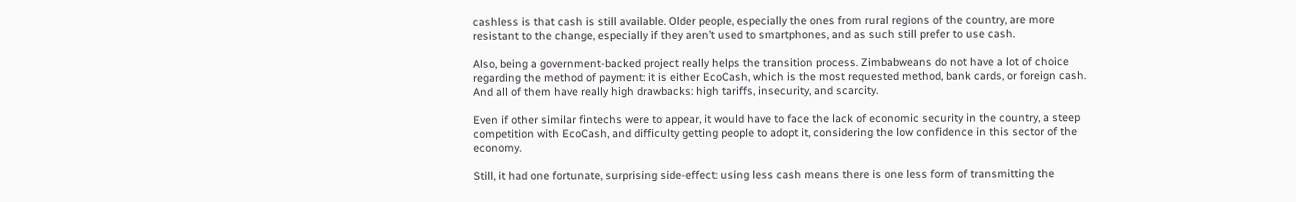cashless is that cash is still available. Older people, especially the ones from rural regions of the country, are more resistant to the change, especially if they aren’t used to smartphones, and as such still prefer to use cash.

Also, being a government-backed project really helps the transition process. Zimbabweans do not have a lot of choice regarding the method of payment: it is either EcoCash, which is the most requested method, bank cards, or foreign cash. And all of them have really high drawbacks: high tariffs, insecurity, and scarcity.

Even if other similar fintechs were to appear, it would have to face the lack of economic security in the country, a steep competition with EcoCash, and difficulty getting people to adopt it, considering the low confidence in this sector of the economy.

Still, it had one fortunate, surprising side-effect: using less cash means there is one less form of transmitting the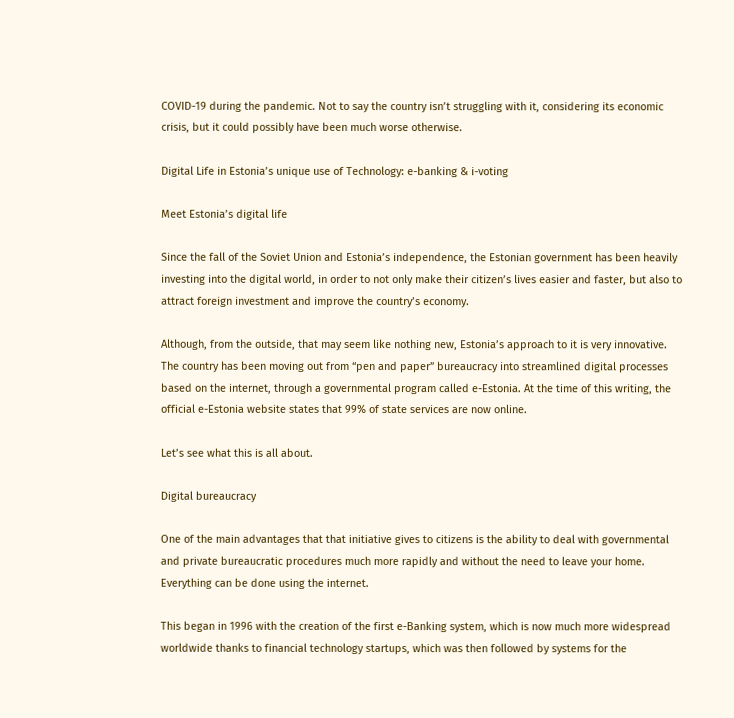COVID-19 during the pandemic. Not to say the country isn’t struggling with it, considering its economic crisis, but it could possibly have been much worse otherwise.

Digital Life in Estonia’s unique use of Technology: e-banking & i-voting

Meet Estonia’s digital life

Since the fall of the Soviet Union and Estonia’s independence, the Estonian government has been heavily investing into the digital world, in order to not only make their citizen’s lives easier and faster, but also to attract foreign investment and improve the country’s economy.

Although, from the outside, that may seem like nothing new, Estonia’s approach to it is very innovative. The country has been moving out from “pen and paper” bureaucracy into streamlined digital processes based on the internet, through a governmental program called e-Estonia. At the time of this writing, the official e-Estonia website states that 99% of state services are now online.

Let’s see what this is all about.

Digital bureaucracy

One of the main advantages that that initiative gives to citizens is the ability to deal with governmental and private bureaucratic procedures much more rapidly and without the need to leave your home. Everything can be done using the internet.

This began in 1996 with the creation of the first e-Banking system, which is now much more widespread worldwide thanks to financial technology startups, which was then followed by systems for the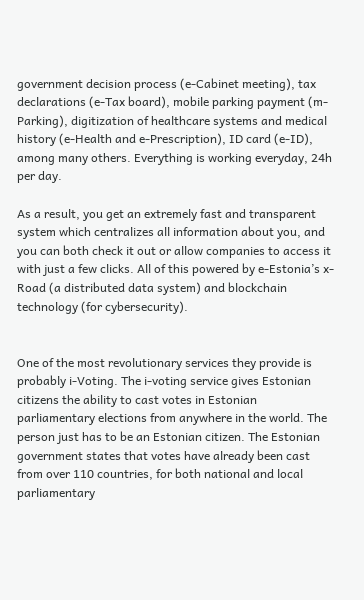government decision process (e-Cabinet meeting), tax declarations (e-Tax board), mobile parking payment (m-Parking), digitization of healthcare systems and medical history (e-Health and e-Prescription), ID card (e-ID), among many others. Everything is working everyday, 24h per day.

As a result, you get an extremely fast and transparent system which centralizes all information about you, and you can both check it out or allow companies to access it with just a few clicks. All of this powered by e-Estonia’s x-Road (a distributed data system) and blockchain technology (for cybersecurity).


One of the most revolutionary services they provide is probably i-Voting. The i-voting service gives Estonian citizens the ability to cast votes in Estonian parliamentary elections from anywhere in the world. The person just has to be an Estonian citizen. The Estonian government states that votes have already been cast from over 110 countries, for both national and local parliamentary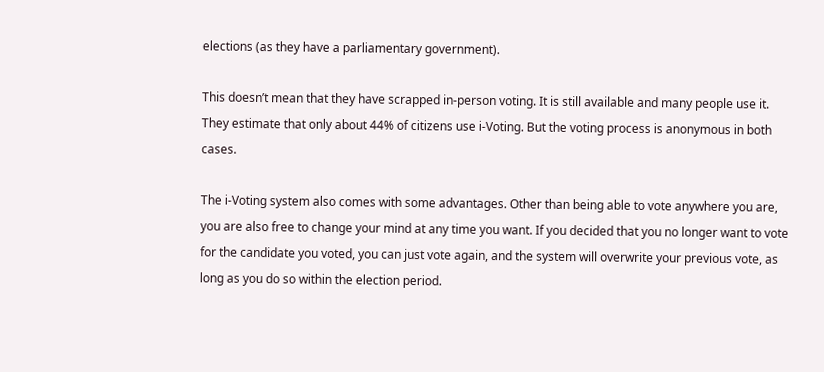elections (as they have a parliamentary government).

This doesn’t mean that they have scrapped in-person voting. It is still available and many people use it. They estimate that only about 44% of citizens use i-Voting. But the voting process is anonymous in both cases.

The i-Voting system also comes with some advantages. Other than being able to vote anywhere you are, you are also free to change your mind at any time you want. If you decided that you no longer want to vote for the candidate you voted, you can just vote again, and the system will overwrite your previous vote, as long as you do so within the election period.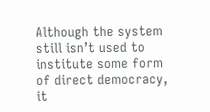Although the system still isn’t used to institute some form of direct democracy, it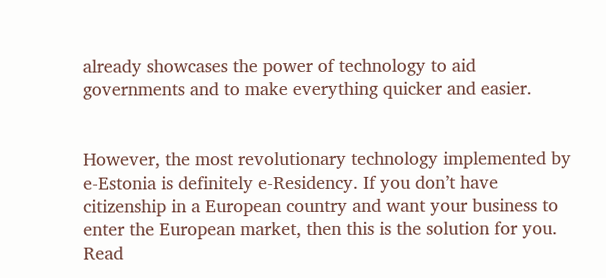already showcases the power of technology to aid governments and to make everything quicker and easier.


However, the most revolutionary technology implemented by e-Estonia is definitely e-Residency. If you don’t have citizenship in a European country and want your business to enter the European market, then this is the solution for you. Read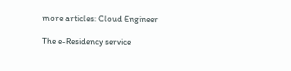more articles: Cloud Engineer

The e-Residency service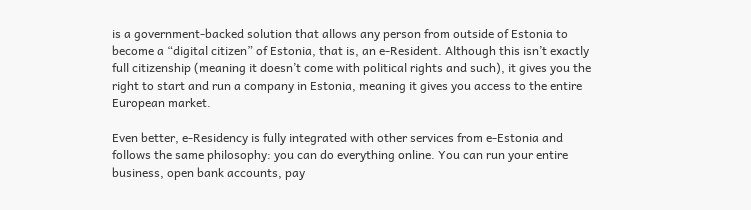is a government-backed solution that allows any person from outside of Estonia to become a “digital citizen” of Estonia, that is, an e-Resident. Although this isn’t exactly full citizenship (meaning it doesn’t come with political rights and such), it gives you the right to start and run a company in Estonia, meaning it gives you access to the entire European market.

Even better, e-Residency is fully integrated with other services from e-Estonia and follows the same philosophy: you can do everything online. You can run your entire business, open bank accounts, pay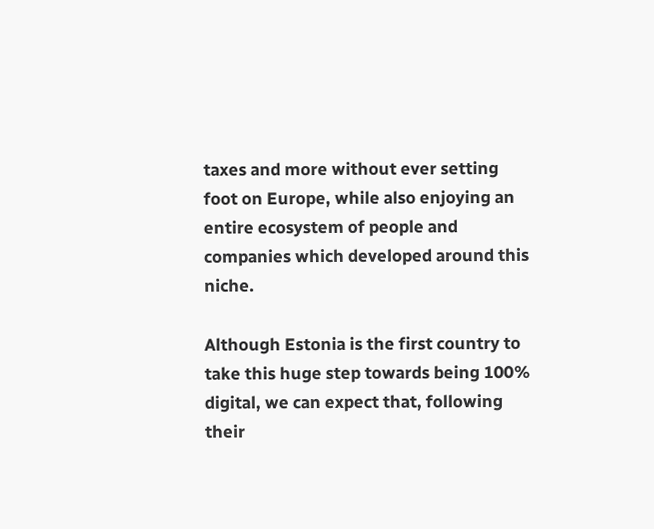taxes and more without ever setting foot on Europe, while also enjoying an entire ecosystem of people and companies which developed around this niche.

Although Estonia is the first country to take this huge step towards being 100% digital, we can expect that, following their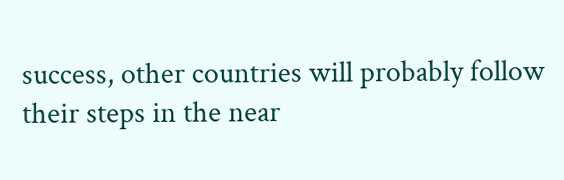success, other countries will probably follow their steps in the near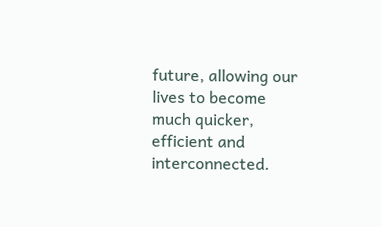future, allowing our lives to become much quicker, efficient and interconnected.